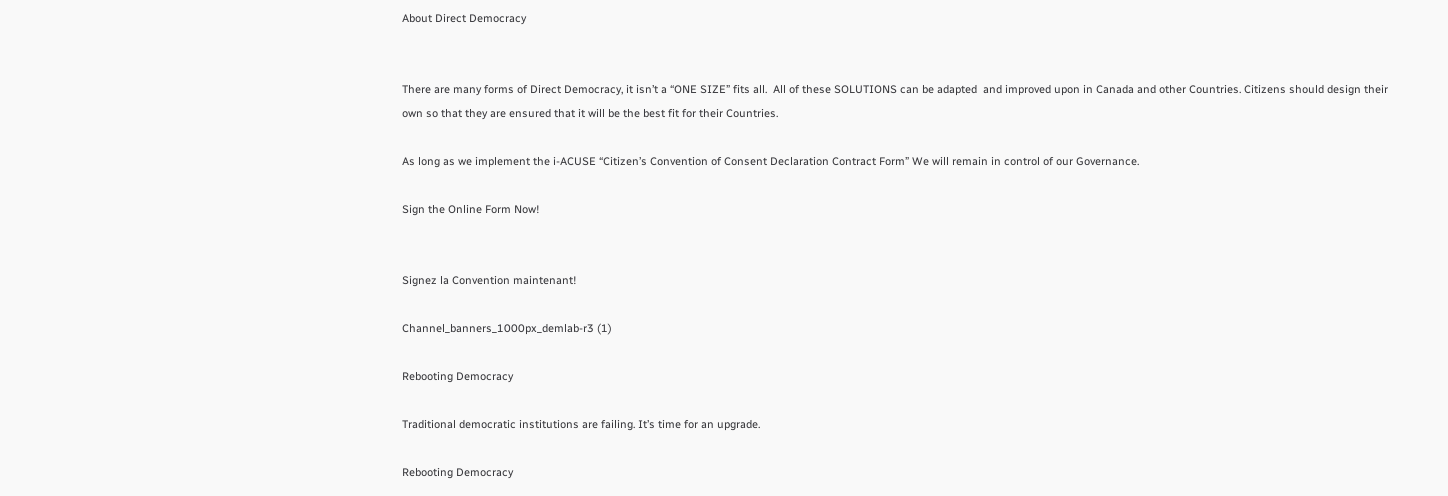About Direct Democracy


There are many forms of Direct Democracy, it isn’t a “ONE SIZE” fits all.  All of these SOLUTIONS can be adapted  and improved upon in Canada and other Countries. Citizens should design their own so that they are ensured that it will be the best fit for their Countries.

As long as we implement the i-ACUSE “Citizen’s Convention of Consent Declaration Contract Form” We will remain in control of our Governance.

Sign the Online Form Now!


Signez la Convention maintenant!

Channel_banners_1000px_demlab-r3 (1)

Rebooting Democracy

Traditional democratic institutions are failing. It’s time for an upgrade.

Rebooting Democracy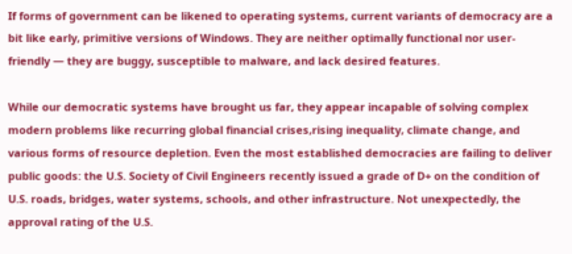If forms of government can be likened to operating systems, current variants of democracy are a bit like early, primitive versions of Windows. They are neither optimally functional nor user-friendly — they are buggy, susceptible to malware, and lack desired features.

While our democratic systems have brought us far, they appear incapable of solving complex modern problems like recurring global financial crises,rising inequality, climate change, and various forms of resource depletion. Even the most established democracies are failing to deliver public goods: the U.S. Society of Civil Engineers recently issued a grade of D+ on the condition of U.S. roads, bridges, water systems, schools, and other infrastructure. Not unexpectedly, the approval rating of the U.S.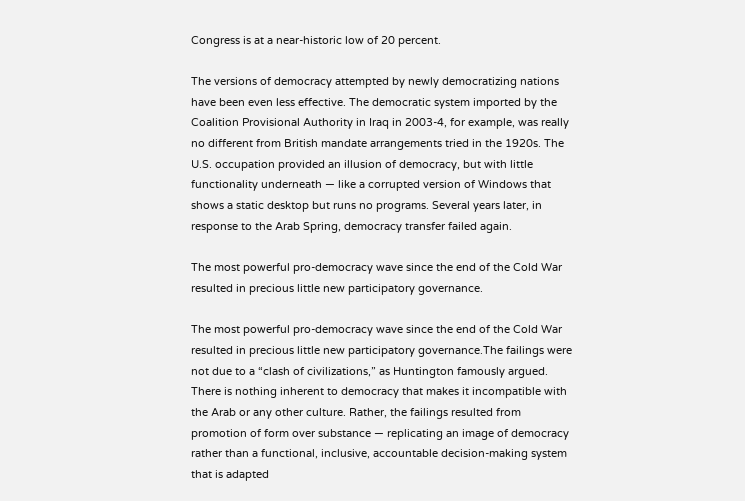Congress is at a near-historic low of 20 percent.

The versions of democracy attempted by newly democratizing nations have been even less effective. The democratic system imported by the Coalition Provisional Authority in Iraq in 2003-4, for example, was really no different from British mandate arrangements tried in the 1920s. The U.S. occupation provided an illusion of democracy, but with little functionality underneath — like a corrupted version of Windows that shows a static desktop but runs no programs. Several years later, in response to the Arab Spring, democracy transfer failed again.

The most powerful pro-democracy wave since the end of the Cold War resulted in precious little new participatory governance.

The most powerful pro-democracy wave since the end of the Cold War resulted in precious little new participatory governance.The failings were not due to a “clash of civilizations,” as Huntington famously argued. There is nothing inherent to democracy that makes it incompatible with the Arab or any other culture. Rather, the failings resulted from promotion of form over substance — replicating an image of democracy rather than a functional, inclusive, accountable decision-making system that is adapted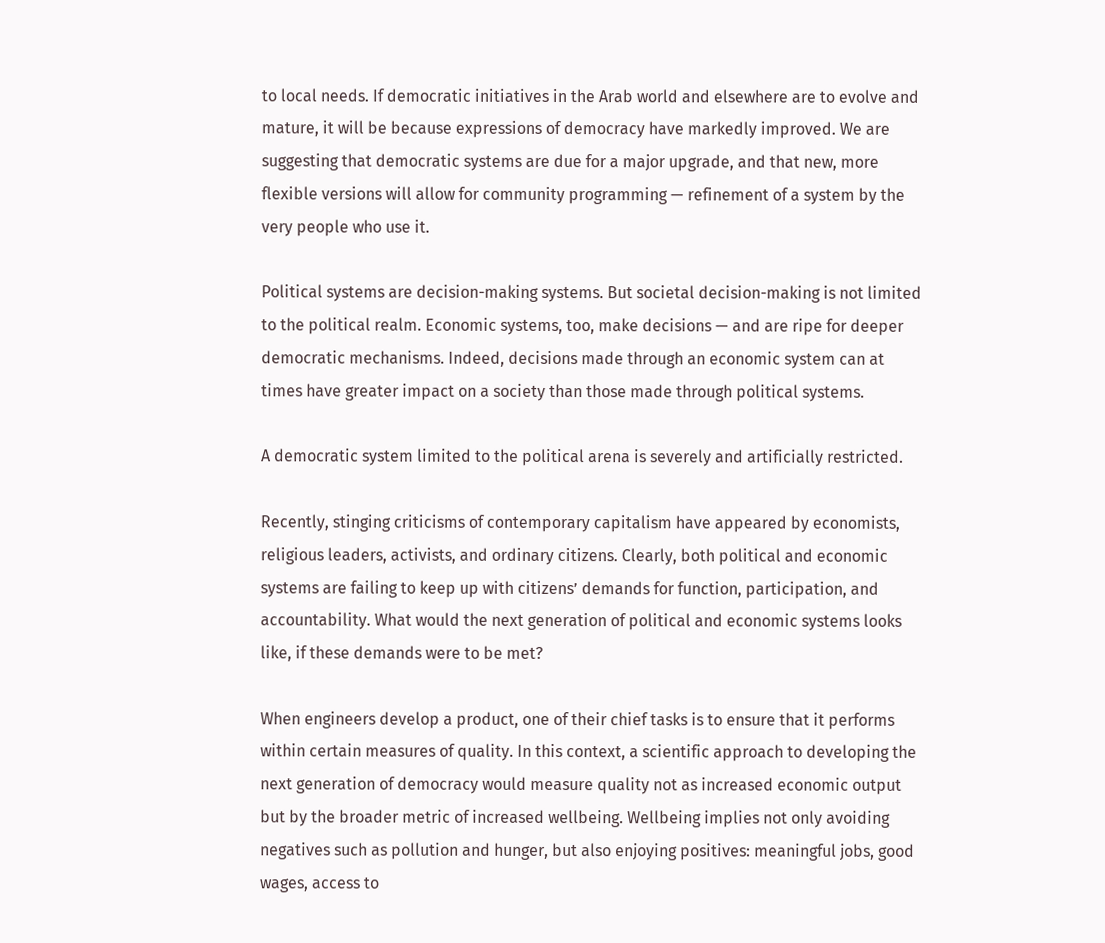to local needs. If democratic initiatives in the Arab world and elsewhere are to evolve and mature, it will be because expressions of democracy have markedly improved. We are suggesting that democratic systems are due for a major upgrade, and that new, more flexible versions will allow for community programming — refinement of a system by the very people who use it.

Political systems are decision-making systems. But societal decision-making is not limited to the political realm. Economic systems, too, make decisions — and are ripe for deeper democratic mechanisms. Indeed, decisions made through an economic system can at times have greater impact on a society than those made through political systems.

A democratic system limited to the political arena is severely and artificially restricted.

Recently, stinging criticisms of contemporary capitalism have appeared by economists, religious leaders, activists, and ordinary citizens. Clearly, both political and economic systems are failing to keep up with citizens’ demands for function, participation, and accountability. What would the next generation of political and economic systems looks like, if these demands were to be met?

When engineers develop a product, one of their chief tasks is to ensure that it performs within certain measures of quality. In this context, a scientific approach to developing the next generation of democracy would measure quality not as increased economic output but by the broader metric of increased wellbeing. Wellbeing implies not only avoiding negatives such as pollution and hunger, but also enjoying positives: meaningful jobs, good wages, access to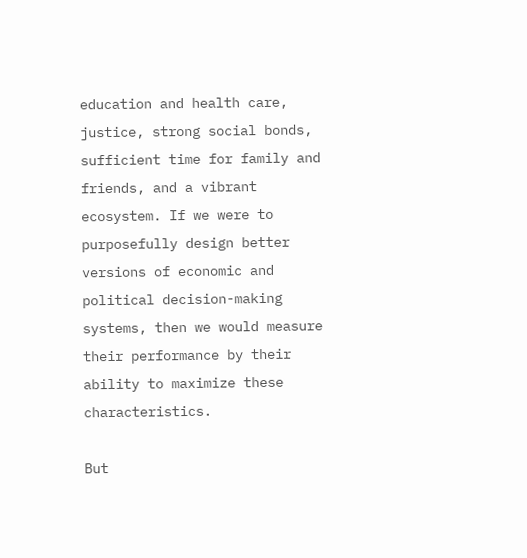education and health care, justice, strong social bonds, sufficient time for family and friends, and a vibrant ecosystem. If we were to purposefully design better versions of economic and political decision-making systems, then we would measure their performance by their ability to maximize these characteristics.

But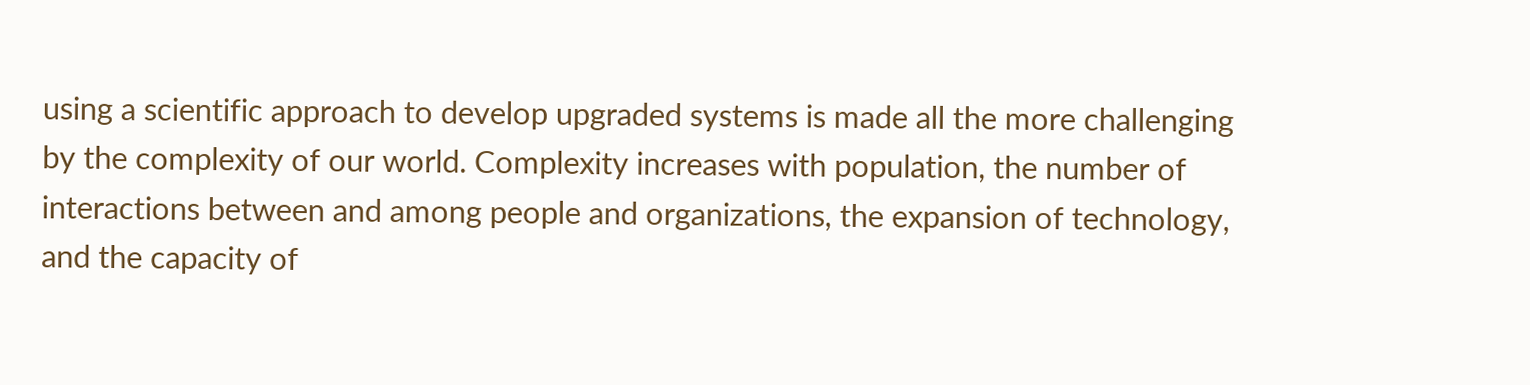using a scientific approach to develop upgraded systems is made all the more challenging by the complexity of our world. Complexity increases with population, the number of interactions between and among people and organizations, the expansion of technology, and the capacity of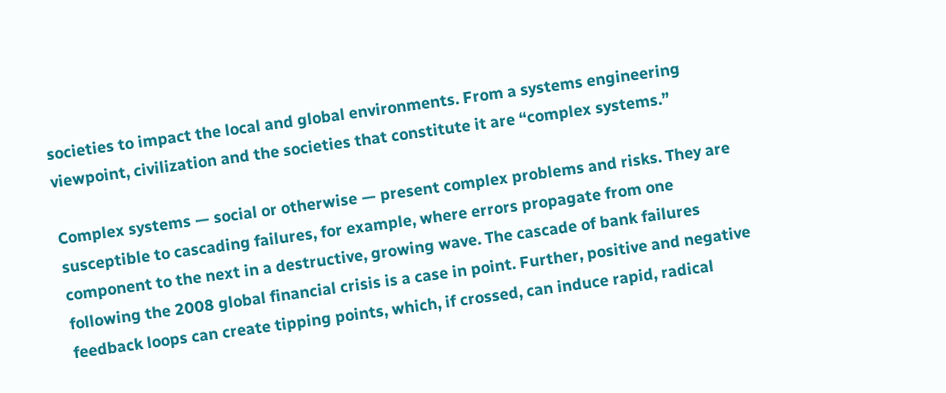societies to impact the local and global environments. From a systems engineering viewpoint, civilization and the societies that constitute it are “complex systems.”

Complex systems — social or otherwise — present complex problems and risks. They are susceptible to cascading failures, for example, where errors propagate from one component to the next in a destructive, growing wave. The cascade of bank failures following the 2008 global financial crisis is a case in point. Further, positive and negative feedback loops can create tipping points, which, if crossed, can induce rapid, radical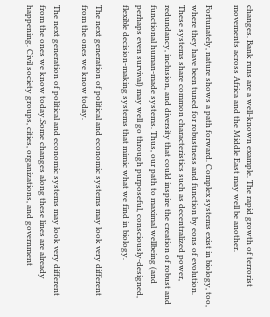changes. Bank runs are a well-known example. The rapid growth of terrorist movements across Africa and the Middle East may well be another.

Fortunately, nature shows a path forward. Complex systems exist in biology, too, where they have been tuned for robustness and function by eons of evolution. These systems share common characteristics such as decentralized power, redundancy, inclusion, and diversity that could inspire the creation of robust and functional human-made systems. Thus, our path to maximal wellbeing (and perhaps even survival) may well go through purposeful, consciously-designed, flexible decision-making systems that mimic what we find in biology.

The next generation of political and economic systems may look very different from the ones we know today.

The next generation of political and economic systems may look very different from the ones we know today.Some changes along these lines are already happening. Civil society groups, cities, organizations, and government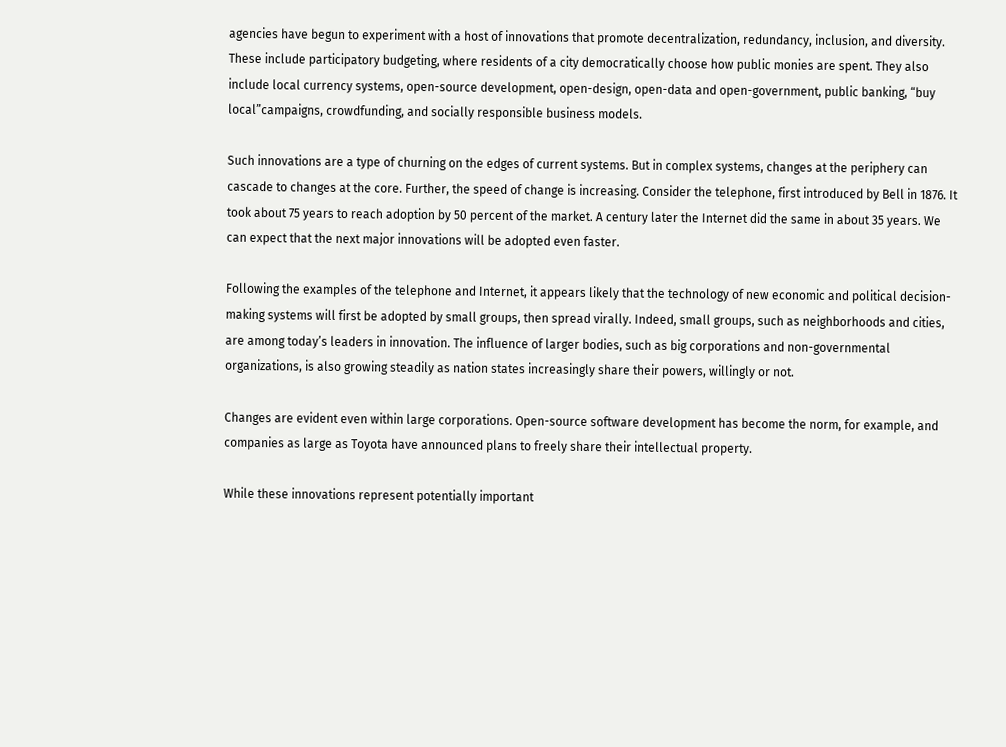agencies have begun to experiment with a host of innovations that promote decentralization, redundancy, inclusion, and diversity. These include participatory budgeting, where residents of a city democratically choose how public monies are spent. They also include local currency systems, open-source development, open-design, open-data and open-government, public banking, “buy local”campaigns, crowdfunding, and socially responsible business models.

Such innovations are a type of churning on the edges of current systems. But in complex systems, changes at the periphery can cascade to changes at the core. Further, the speed of change is increasing. Consider the telephone, first introduced by Bell in 1876. It took about 75 years to reach adoption by 50 percent of the market. A century later the Internet did the same in about 35 years. We can expect that the next major innovations will be adopted even faster.

Following the examples of the telephone and Internet, it appears likely that the technology of new economic and political decision-making systems will first be adopted by small groups, then spread virally. Indeed, small groups, such as neighborhoods and cities, are among today’s leaders in innovation. The influence of larger bodies, such as big corporations and non-governmental organizations, is also growing steadily as nation states increasingly share their powers, willingly or not.

Changes are evident even within large corporations. Open-source software development has become the norm, for example, and companies as large as Toyota have announced plans to freely share their intellectual property.

While these innovations represent potentially important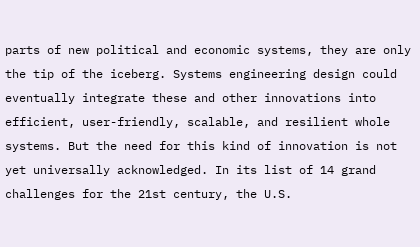parts of new political and economic systems, they are only the tip of the iceberg. Systems engineering design could eventually integrate these and other innovations into efficient, user-friendly, scalable, and resilient whole systems. But the need for this kind of innovation is not yet universally acknowledged. In its list of 14 grand challenges for the 21st century, the U.S.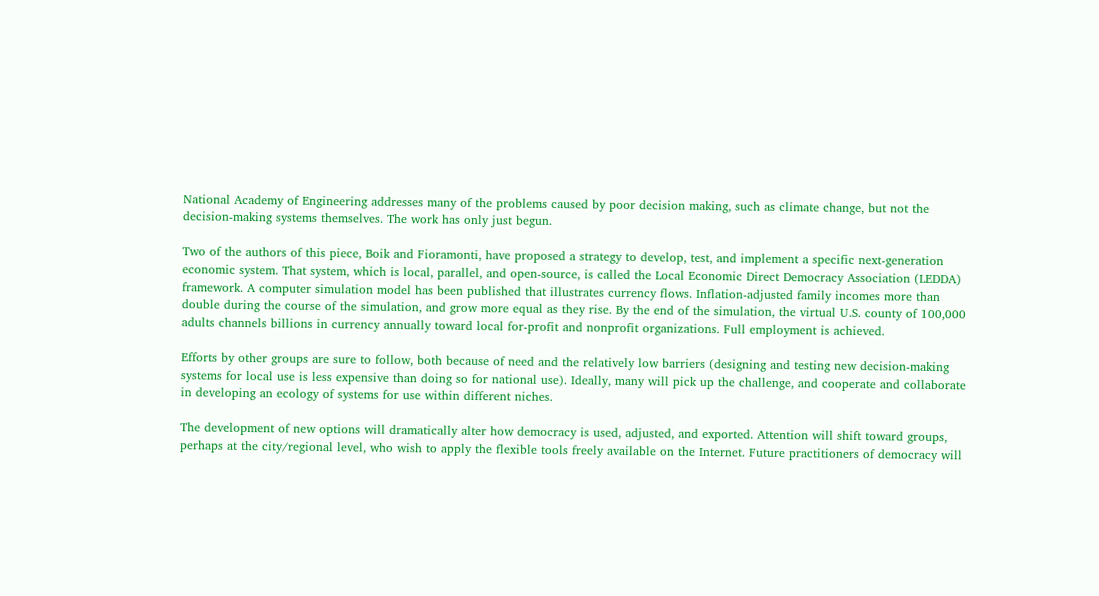National Academy of Engineering addresses many of the problems caused by poor decision making, such as climate change, but not the decision-making systems themselves. The work has only just begun.

Two of the authors of this piece, Boik and Fioramonti, have proposed a strategy to develop, test, and implement a specific next-generation economic system. That system, which is local, parallel, and open-source, is called the Local Economic Direct Democracy Association (LEDDA) framework. A computer simulation model has been published that illustrates currency flows. Inflation-adjusted family incomes more than double during the course of the simulation, and grow more equal as they rise. By the end of the simulation, the virtual U.S. county of 100,000 adults channels billions in currency annually toward local for-profit and nonprofit organizations. Full employment is achieved.

Efforts by other groups are sure to follow, both because of need and the relatively low barriers (designing and testing new decision-making systems for local use is less expensive than doing so for national use). Ideally, many will pick up the challenge, and cooperate and collaborate in developing an ecology of systems for use within different niches.

The development of new options will dramatically alter how democracy is used, adjusted, and exported. Attention will shift toward groups, perhaps at the city/regional level, who wish to apply the flexible tools freely available on the Internet. Future practitioners of democracy will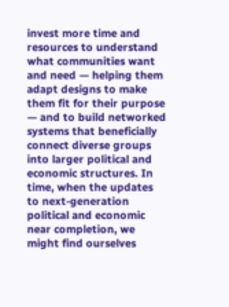invest more time and resources to understand what communities want and need — helping them adapt designs to make them fit for their purpose — and to build networked systems that beneficially connect diverse groups into larger political and economic structures. In time, when the updates to next-generation political and economic near completion, we might find ourselves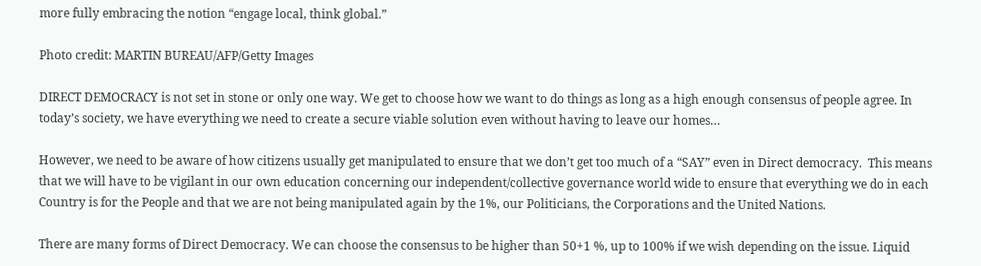more fully embracing the notion “engage local, think global.”

Photo credit: MARTIN BUREAU/AFP/Getty Images

DIRECT DEMOCRACY is not set in stone or only one way. We get to choose how we want to do things as long as a high enough consensus of people agree. In today’s society, we have everything we need to create a secure viable solution even without having to leave our homes…

However, we need to be aware of how citizens usually get manipulated to ensure that we don’t get too much of a “SAY” even in Direct democracy.  This means that we will have to be vigilant in our own education concerning our independent/collective governance world wide to ensure that everything we do in each Country is for the People and that we are not being manipulated again by the 1%, our Politicians, the Corporations and the United Nations.

There are many forms of Direct Democracy. We can choose the consensus to be higher than 50+1 %, up to 100% if we wish depending on the issue. Liquid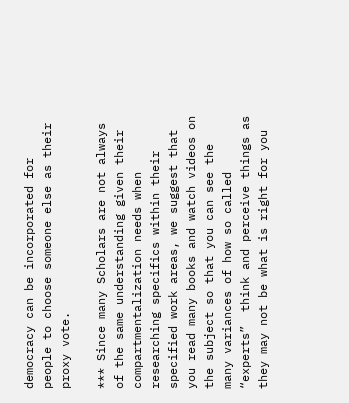democracy can be incorporated for people to choose someone else as their proxy vote.

*** Since many Scholars are not always of the same understanding given their compartmentalization needs when researching specifics within their specified work areas, we suggest that you read many books and watch videos on the subject so that you can see the many variances of how so called “experts”  think and perceive things as they may not be what is right for you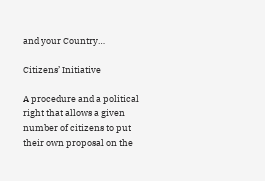and your Country…

Citizens’ Initiative

A procedure and a political right that allows a given number of citizens to put their own proposal on the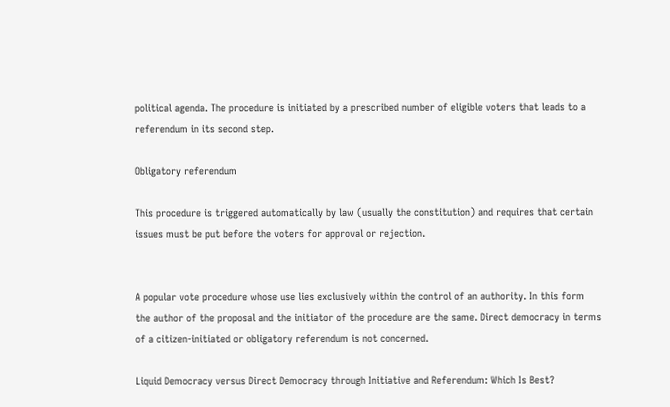political agenda. The procedure is initiated by a prescribed number of eligible voters that leads to a referendum in its second step.

Obligatory referendum

This procedure is triggered automatically by law (usually the constitution) and requires that certain issues must be put before the voters for approval or rejection.


A popular vote procedure whose use lies exclusively within the control of an authority. In this form the author of the proposal and the initiator of the procedure are the same. Direct democracy in terms of a citizen-initiated or obligatory referendum is not concerned.

Liquid Democracy versus Direct Democracy through Initiative and Referendum: Which Is Best?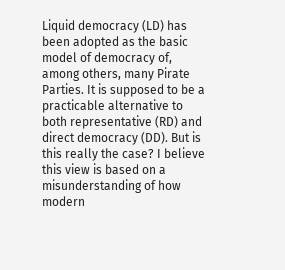Liquid democracy (LD) has been adopted as the basic model of democracy of, among others, many Pirate Parties. It is supposed to be a practicable alternative to both representative (RD) and direct democracy (DD). But is this really the case? I believe this view is based on a misunderstanding of how modern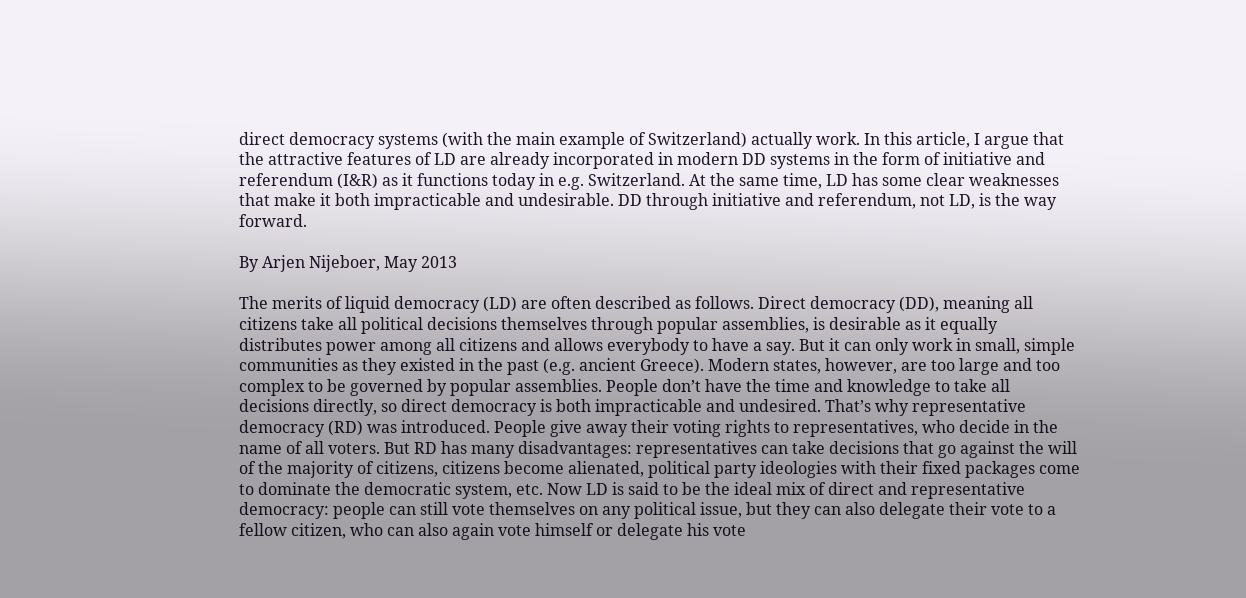direct democracy systems (with the main example of Switzerland) actually work. In this article, I argue that the attractive features of LD are already incorporated in modern DD systems in the form of initiative and referendum (I&R) as it functions today in e.g. Switzerland. At the same time, LD has some clear weaknesses that make it both impracticable and undesirable. DD through initiative and referendum, not LD, is the way forward.

By Arjen Nijeboer, May 2013

The merits of liquid democracy (LD) are often described as follows. Direct democracy (DD), meaning all citizens take all political decisions themselves through popular assemblies, is desirable as it equally distributes power among all citizens and allows everybody to have a say. But it can only work in small, simple communities as they existed in the past (e.g. ancient Greece). Modern states, however, are too large and too complex to be governed by popular assemblies. People don’t have the time and knowledge to take all decisions directly, so direct democracy is both impracticable and undesired. That’s why representative democracy (RD) was introduced. People give away their voting rights to representatives, who decide in the name of all voters. But RD has many disadvantages: representatives can take decisions that go against the will of the majority of citizens, citizens become alienated, political party ideologies with their fixed packages come to dominate the democratic system, etc. Now LD is said to be the ideal mix of direct and representative democracy: people can still vote themselves on any political issue, but they can also delegate their vote to a fellow citizen, who can also again vote himself or delegate his vote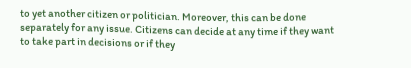to yet another citizen or politician. Moreover, this can be done separately for any issue. Citizens can decide at any time if they want to take part in decisions or if they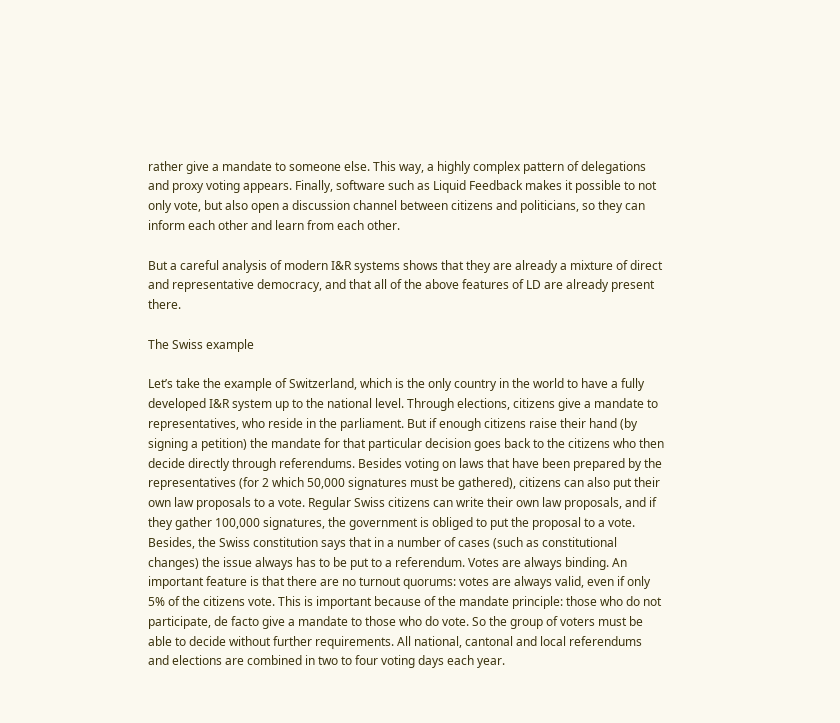rather give a mandate to someone else. This way, a highly complex pattern of delegations and proxy voting appears. Finally, software such as Liquid Feedback makes it possible to not only vote, but also open a discussion channel between citizens and politicians, so they can inform each other and learn from each other.

But a careful analysis of modern I&R systems shows that they are already a mixture of direct and representative democracy, and that all of the above features of LD are already present there.

The Swiss example

Let’s take the example of Switzerland, which is the only country in the world to have a fully developed I&R system up to the national level. Through elections, citizens give a mandate to representatives, who reside in the parliament. But if enough citizens raise their hand (by signing a petition) the mandate for that particular decision goes back to the citizens who then decide directly through referendums. Besides voting on laws that have been prepared by the representatives (for 2 which 50,000 signatures must be gathered), citizens can also put their own law proposals to a vote. Regular Swiss citizens can write their own law proposals, and if they gather 100,000 signatures, the government is obliged to put the proposal to a vote. Besides, the Swiss constitution says that in a number of cases (such as constitutional changes) the issue always has to be put to a referendum. Votes are always binding. An important feature is that there are no turnout quorums: votes are always valid, even if only 5% of the citizens vote. This is important because of the mandate principle: those who do not participate, de facto give a mandate to those who do vote. So the group of voters must be able to decide without further requirements. All national, cantonal and local referendums and elections are combined in two to four voting days each year.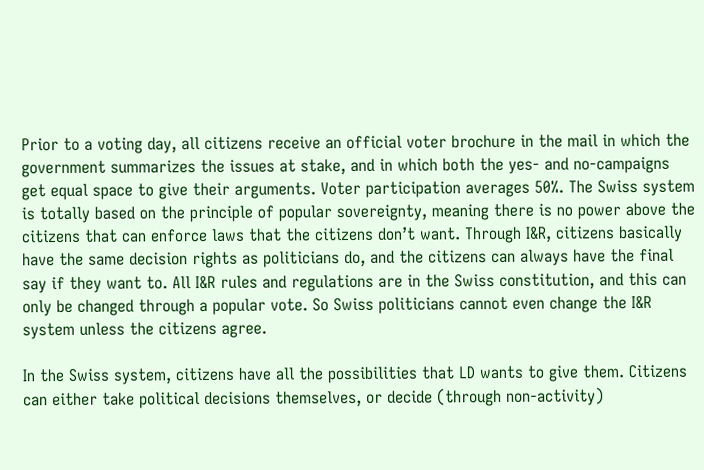Prior to a voting day, all citizens receive an official voter brochure in the mail in which the government summarizes the issues at stake, and in which both the yes‐ and no‐campaigns get equal space to give their arguments. Voter participation averages 50%. The Swiss system is totally based on the principle of popular sovereignty, meaning there is no power above the citizens that can enforce laws that the citizens don’t want. Through I&R, citizens basically have the same decision rights as politicians do, and the citizens can always have the final say if they want to. All I&R rules and regulations are in the Swiss constitution, and this can only be changed through a popular vote. So Swiss politicians cannot even change the I&R system unless the citizens agree.

In the Swiss system, citizens have all the possibilities that LD wants to give them. Citizens can either take political decisions themselves, or decide (through non‐activity)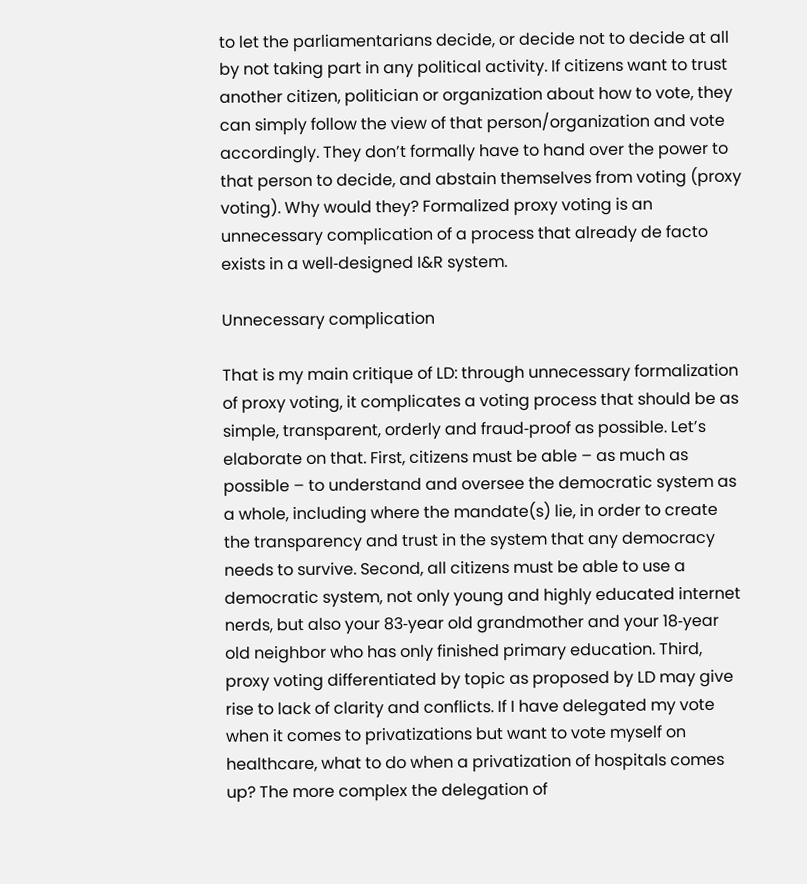to let the parliamentarians decide, or decide not to decide at all by not taking part in any political activity. If citizens want to trust another citizen, politician or organization about how to vote, they can simply follow the view of that person/organization and vote accordingly. They don’t formally have to hand over the power to that person to decide, and abstain themselves from voting (proxy voting). Why would they? Formalized proxy voting is an unnecessary complication of a process that already de facto exists in a well‐designed I&R system.

Unnecessary complication

That is my main critique of LD: through unnecessary formalization of proxy voting, it complicates a voting process that should be as simple, transparent, orderly and fraud‐proof as possible. Let’s elaborate on that. First, citizens must be able – as much as possible – to understand and oversee the democratic system as a whole, including where the mandate(s) lie, in order to create the transparency and trust in the system that any democracy needs to survive. Second, all citizens must be able to use a democratic system, not only young and highly educated internet nerds, but also your 83‐year old grandmother and your 18‐year old neighbor who has only finished primary education. Third, proxy voting differentiated by topic as proposed by LD may give rise to lack of clarity and conflicts. If I have delegated my vote when it comes to privatizations but want to vote myself on healthcare, what to do when a privatization of hospitals comes up? The more complex the delegation of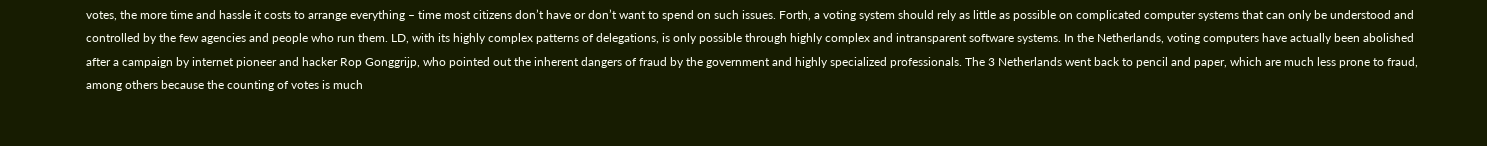votes, the more time and hassle it costs to arrange everything – time most citizens don’t have or don’t want to spend on such issues. Forth, a voting system should rely as little as possible on complicated computer systems that can only be understood and controlled by the few agencies and people who run them. LD, with its highly complex patterns of delegations, is only possible through highly complex and intransparent software systems. In the Netherlands, voting computers have actually been abolished after a campaign by internet pioneer and hacker Rop Gonggrijp, who pointed out the inherent dangers of fraud by the government and highly specialized professionals. The 3 Netherlands went back to pencil and paper, which are much less prone to fraud, among others because the counting of votes is much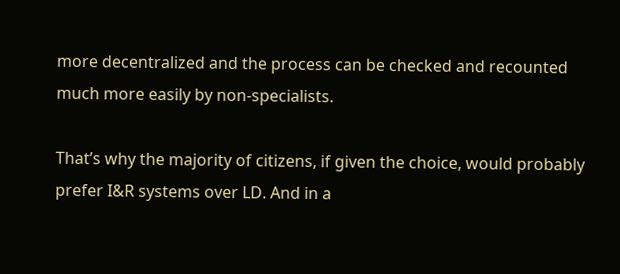more decentralized and the process can be checked and recounted much more easily by non‐specialists.

That’s why the majority of citizens, if given the choice, would probably prefer I&R systems over LD. And in a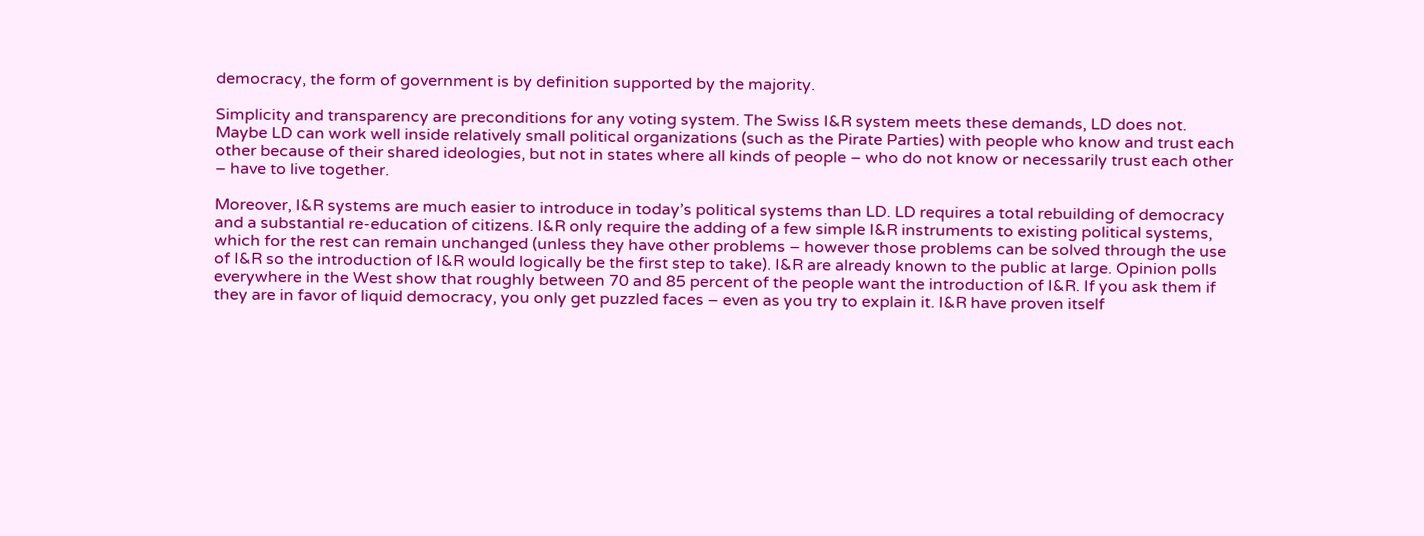democracy, the form of government is by definition supported by the majority.

Simplicity and transparency are preconditions for any voting system. The Swiss I&R system meets these demands, LD does not. Maybe LD can work well inside relatively small political organizations (such as the Pirate Parties) with people who know and trust each other because of their shared ideologies, but not in states where all kinds of people – who do not know or necessarily trust each other – have to live together.

Moreover, I&R systems are much easier to introduce in today’s political systems than LD. LD requires a total rebuilding of democracy and a substantial re‐education of citizens. I&R only require the adding of a few simple I&R instruments to existing political systems, which for the rest can remain unchanged (unless they have other problems – however those problems can be solved through the use of I&R so the introduction of I&R would logically be the first step to take). I&R are already known to the public at large. Opinion polls everywhere in the West show that roughly between 70 and 85 percent of the people want the introduction of I&R. If you ask them if they are in favor of liquid democracy, you only get puzzled faces – even as you try to explain it. I&R have proven itself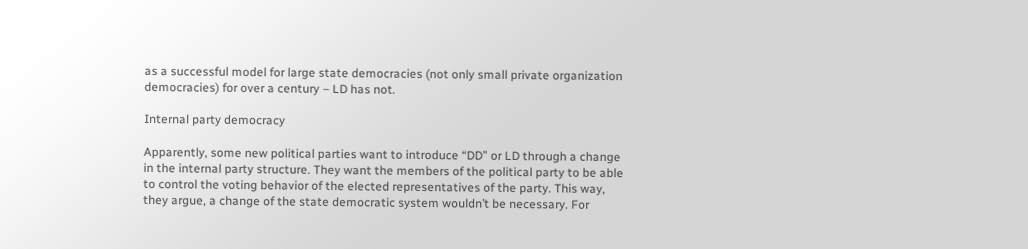as a successful model for large state democracies (not only small private organization democracies) for over a century – LD has not.

Internal party democracy

Apparently, some new political parties want to introduce “DD” or LD through a change in the internal party structure. They want the members of the political party to be able to control the voting behavior of the elected representatives of the party. This way, they argue, a change of the state democratic system wouldn’t be necessary. For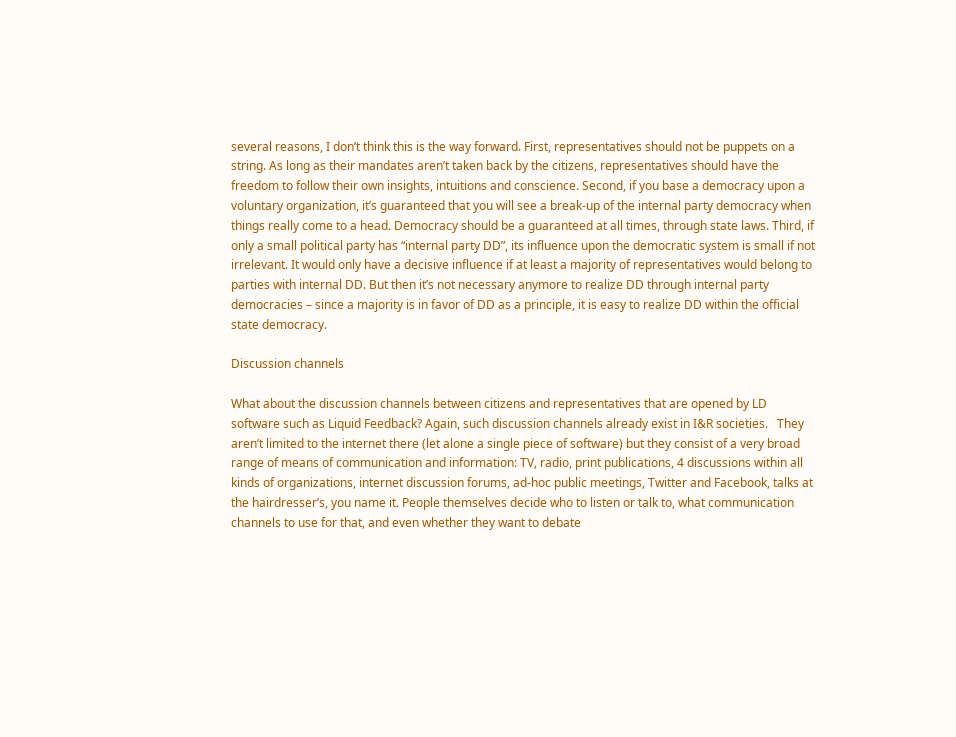several reasons, I don’t think this is the way forward. First, representatives should not be puppets on a string. As long as their mandates aren’t taken back by the citizens, representatives should have the freedom to follow their own insights, intuitions and conscience. Second, if you base a democracy upon a voluntary organization, it’s guaranteed that you will see a break‐up of the internal party democracy when things really come to a head. Democracy should be a guaranteed at all times, through state laws. Third, if only a small political party has “internal party DD”, its influence upon the democratic system is small if not irrelevant. It would only have a decisive influence if at least a majority of representatives would belong to parties with internal DD. But then it’s not necessary anymore to realize DD through internal party democracies – since a majority is in favor of DD as a principle, it is easy to realize DD within the official state democracy.

Discussion channels

What about the discussion channels between citizens and representatives that are opened by LD software such as Liquid Feedback? Again, such discussion channels already exist in I&R societies.   They aren’t limited to the internet there (let alone a single piece of software) but they consist of a very broad range of means of communication and information: TV, radio, print publications, 4 discussions within all kinds of organizations, internet discussion forums, ad‐hoc public meetings, Twitter and Facebook, talks at the hairdresser’s, you name it. People themselves decide who to listen or talk to, what communication channels to use for that, and even whether they want to debate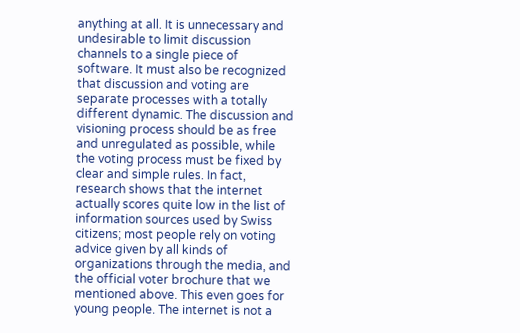anything at all. It is unnecessary and undesirable to limit discussion channels to a single piece of software. It must also be recognized that discussion and voting are separate processes with a totally different dynamic. The discussion and visioning process should be as free and unregulated as possible, while the voting process must be fixed by clear and simple rules. In fact, research shows that the internet actually scores quite low in the list of information sources used by Swiss citizens; most people rely on voting advice given by all kinds of organizations through the media, and the official voter brochure that we mentioned above. This even goes for young people. The internet is not a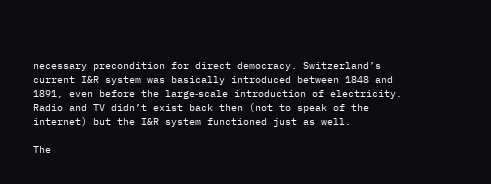necessary precondition for direct democracy. Switzerland’s current I&R system was basically introduced between 1848 and 1891, even before the large‐scale introduction of electricity. Radio and TV didn’t exist back then (not to speak of the internet) but the I&R system functioned just as well.

The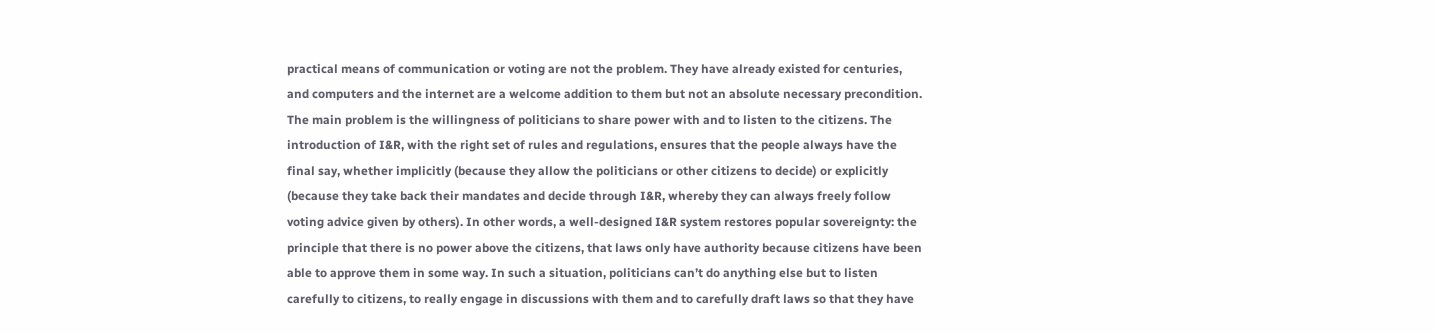practical means of communication or voting are not the problem. They have already existed for centuries, and computers and the internet are a welcome addition to them but not an absolute necessary precondition. The main problem is the willingness of politicians to share power with and to listen to the citizens. The introduction of I&R, with the right set of rules and regulations, ensures that the people always have the final say, whether implicitly (because they allow the politicians or other citizens to decide) or explicitly (because they take back their mandates and decide through I&R, whereby they can always freely follow voting advice given by others). In other words, a well‐designed I&R system restores popular sovereignty: the principle that there is no power above the citizens, that laws only have authority because citizens have been able to approve them in some way. In such a situation, politicians can’t do anything else but to listen carefully to citizens, to really engage in discussions with them and to carefully draft laws so that they have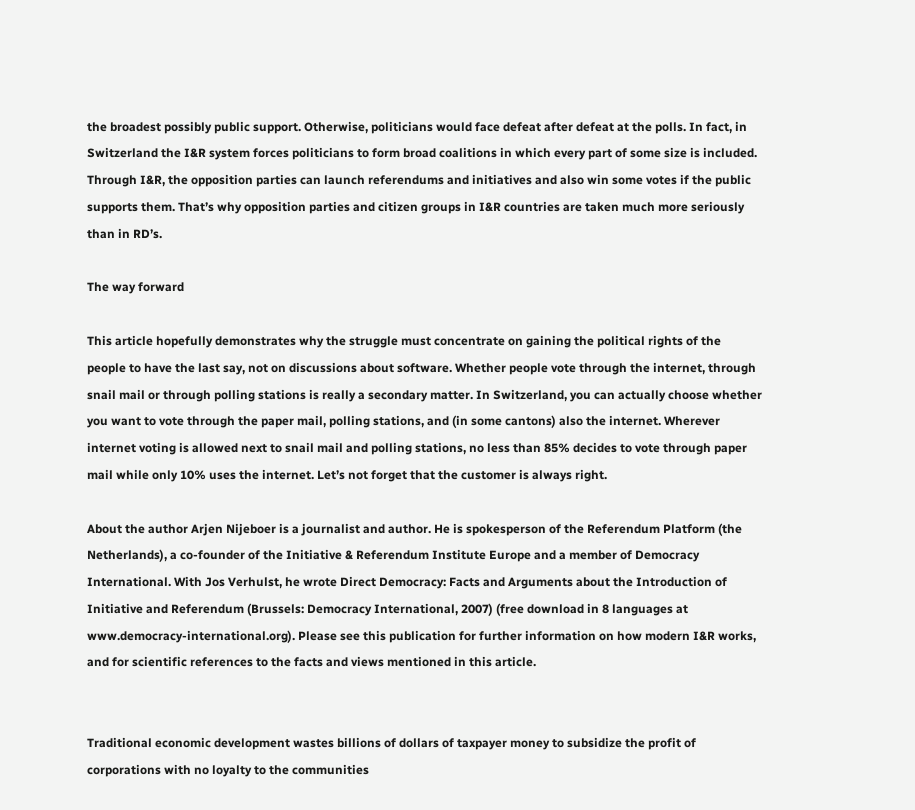the broadest possibly public support. Otherwise, politicians would face defeat after defeat at the polls. In fact, in Switzerland the I&R system forces politicians to form broad coalitions in which every part of some size is included. Through I&R, the opposition parties can launch referendums and initiatives and also win some votes if the public supports them. That’s why opposition parties and citizen groups in I&R countries are taken much more seriously than in RD’s.

The way forward

This article hopefully demonstrates why the struggle must concentrate on gaining the political rights of the people to have the last say, not on discussions about software. Whether people vote through the internet, through snail mail or through polling stations is really a secondary matter. In Switzerland, you can actually choose whether you want to vote through the paper mail, polling stations, and (in some cantons) also the internet. Wherever internet voting is allowed next to snail mail and polling stations, no less than 85% decides to vote through paper mail while only 10% uses the internet. Let’s not forget that the customer is always right.

About the author Arjen Nijeboer is a journalist and author. He is spokesperson of the Referendum Platform (the Netherlands), a co‐founder of the Initiative & Referendum Institute Europe and a member of Democracy International. With Jos Verhulst, he wrote Direct Democracy: Facts and Arguments about the Introduction of Initiative and Referendum (Brussels: Democracy International, 2007) (free download in 8 languages at www.democracy‐international.org). Please see this publication for further information on how modern I&R works, and for scientific references to the facts and views mentioned in this article.


Traditional economic development wastes billions of dollars of taxpayer money to subsidize the profit of corporations with no loyalty to the communities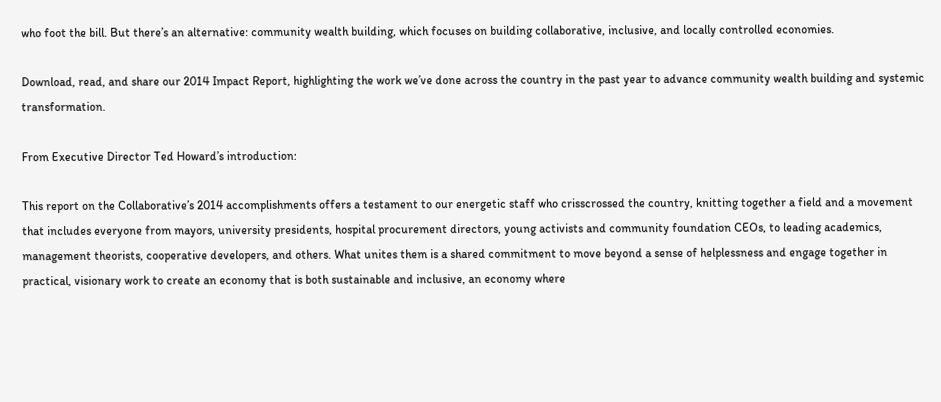who foot the bill. But there’s an alternative: community wealth building, which focuses on building collaborative, inclusive, and locally controlled economies.

Download, read, and share our 2014 Impact Report, highlighting the work we’ve done across the country in the past year to advance community wealth building and systemic transformation.

From Executive Director Ted Howard’s introduction:

This report on the Collaborative’s 2014 accomplishments offers a testament to our energetic staff who crisscrossed the country, knitting together a field and a movement that includes everyone from mayors, university presidents, hospital procurement directors, young activists and community foundation CEOs, to leading academics, management theorists, cooperative developers, and others. What unites them is a shared commitment to move beyond a sense of helplessness and engage together in practical, visionary work to create an economy that is both sustainable and inclusive, an economy where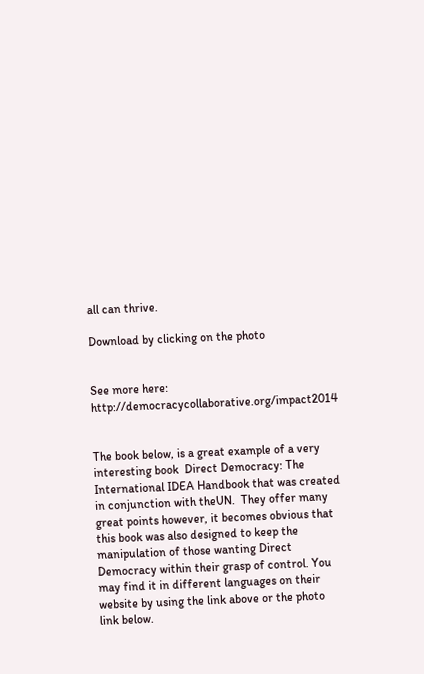all can thrive.

Download by clicking on the photo


See more here: http://democracycollaborative.org/impact2014


The book below, is a great example of a very interesting book  Direct Democracy: The International IDEA Handbook that was created in conjunction with theUN.  They offer many great points however, it becomes obvious that this book was also designed to keep the manipulation of those wanting Direct Democracy within their grasp of control. You may find it in different languages on their website by using the link above or the photo link below.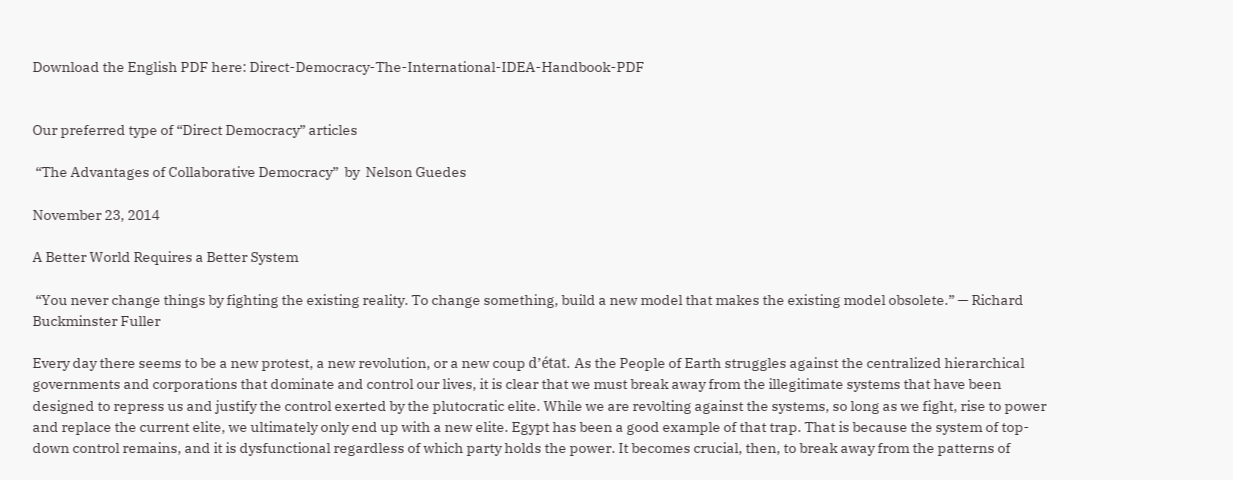Download the English PDF here: Direct-Democracy-The-International-IDEA-Handbook-PDF


Our preferred type of “Direct Democracy” articles

 “The Advantages of Collaborative Democracy”  by  Nelson Guedes

November 23, 2014

A Better World Requires a Better System

 “You never change things by fighting the existing reality. To change something, build a new model that makes the existing model obsolete.” — Richard Buckminster Fuller

Every day there seems to be a new protest, a new revolution, or a new coup d’état. As the People of Earth struggles against the centralized hierarchical governments and corporations that dominate and control our lives, it is clear that we must break away from the illegitimate systems that have been designed to repress us and justify the control exerted by the plutocratic elite. While we are revolting against the systems, so long as we fight, rise to power and replace the current elite, we ultimately only end up with a new elite. Egypt has been a good example of that trap. That is because the system of top-down control remains, and it is dysfunctional regardless of which party holds the power. It becomes crucial, then, to break away from the patterns of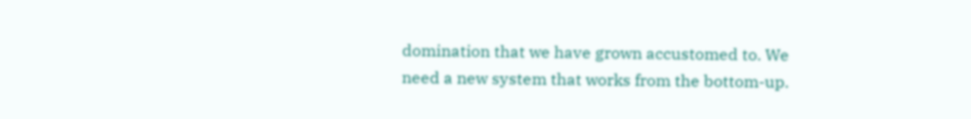domination that we have grown accustomed to. We need a new system that works from the bottom-up.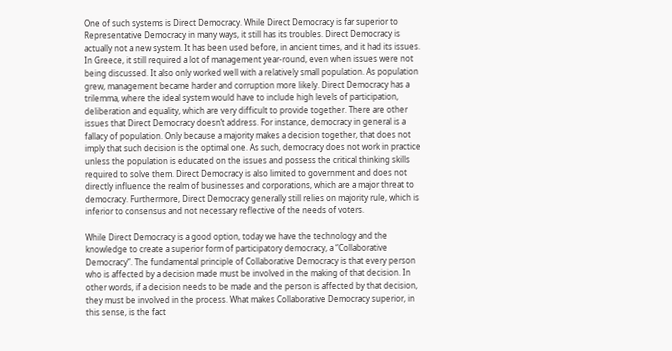One of such systems is Direct Democracy. While Direct Democracy is far superior to Representative Democracy in many ways, it still has its troubles. Direct Democracy is actually not a new system. It has been used before, in ancient times, and it had its issues. In Greece, it still required a lot of management year-round, even when issues were not being discussed. It also only worked well with a relatively small population. As population grew, management became harder and corruption more likely. Direct Democracy has a trilemma, where the ideal system would have to include high levels of participation, deliberation and equality, which are very difficult to provide together. There are other issues that Direct Democracy doesn’t address. For instance, democracy in general is a fallacy of population. Only because a majority makes a decision together, that does not imply that such decision is the optimal one. As such, democracy does not work in practice unless the population is educated on the issues and possess the critical thinking skills required to solve them. Direct Democracy is also limited to government and does not directly influence the realm of businesses and corporations, which are a major threat to democracy. Furthermore, Direct Democracy generally still relies on majority rule, which is inferior to consensus and not necessary reflective of the needs of voters.

While Direct Democracy is a good option, today we have the technology and the knowledge to create a superior form of participatory democracy, a “Collaborative Democracy”. The fundamental principle of Collaborative Democracy is that every person who is affected by a decision made must be involved in the making of that decision. In other words, if a decision needs to be made and the person is affected by that decision, they must be involved in the process. What makes Collaborative Democracy superior, in this sense, is the fact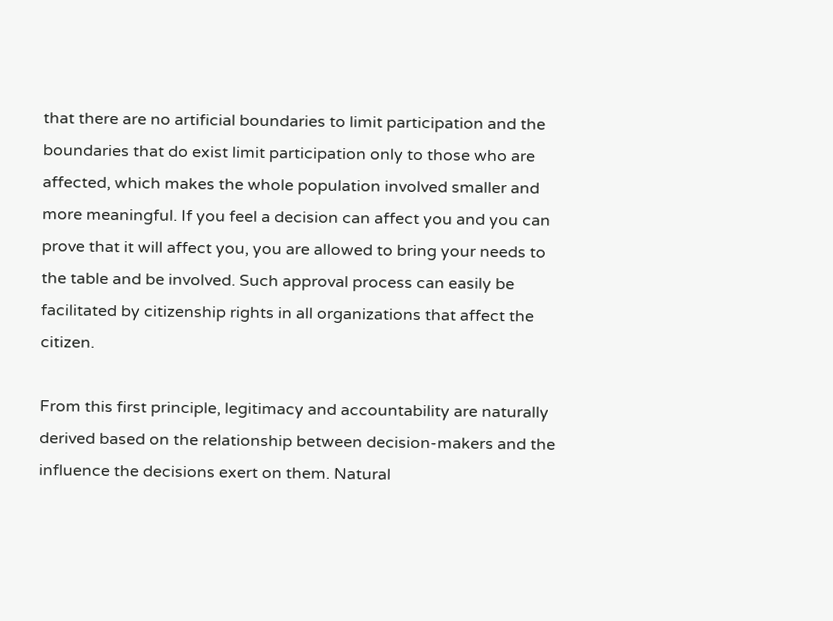that there are no artificial boundaries to limit participation and the boundaries that do exist limit participation only to those who are affected, which makes the whole population involved smaller and more meaningful. If you feel a decision can affect you and you can prove that it will affect you, you are allowed to bring your needs to the table and be involved. Such approval process can easily be facilitated by citizenship rights in all organizations that affect the citizen.

From this first principle, legitimacy and accountability are naturally derived based on the relationship between decision-makers and the influence the decisions exert on them. Natural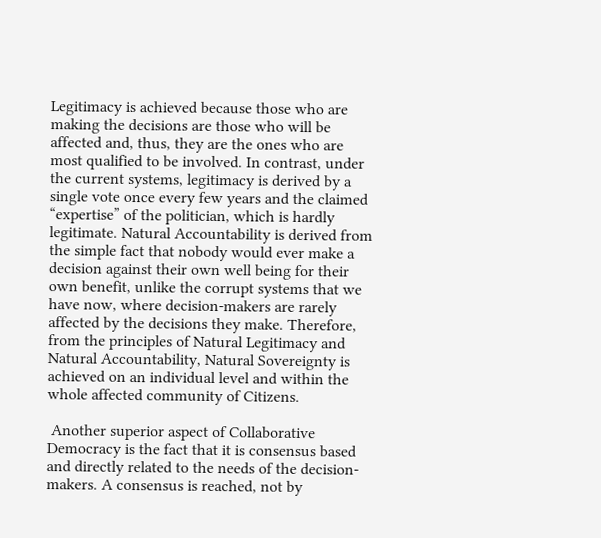Legitimacy is achieved because those who are making the decisions are those who will be affected and, thus, they are the ones who are most qualified to be involved. In contrast, under the current systems, legitimacy is derived by a single vote once every few years and the claimed “expertise” of the politician, which is hardly legitimate. Natural Accountability is derived from the simple fact that nobody would ever make a decision against their own well being for their own benefit, unlike the corrupt systems that we have now, where decision-makers are rarely affected by the decisions they make. Therefore, from the principles of Natural Legitimacy and Natural Accountability, Natural Sovereignty is achieved on an individual level and within the whole affected community of Citizens.

 Another superior aspect of Collaborative Democracy is the fact that it is consensus based and directly related to the needs of the decision-makers. A consensus is reached, not by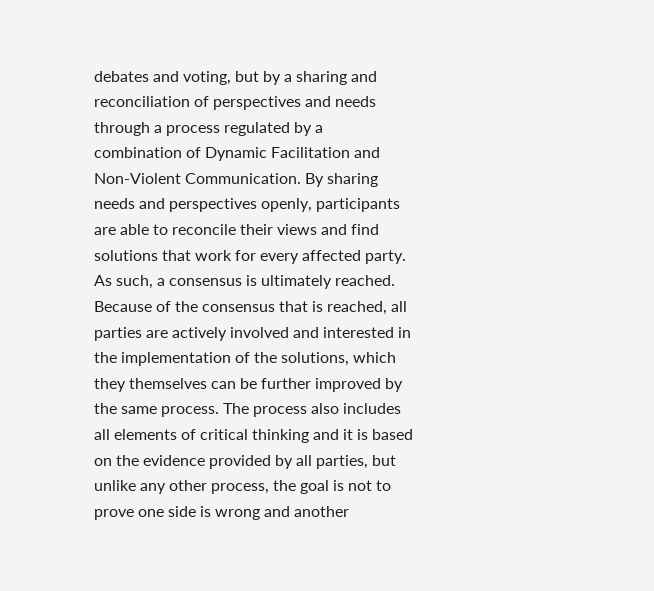debates and voting, but by a sharing and reconciliation of perspectives and needs through a process regulated by a combination of Dynamic Facilitation and Non-Violent Communication. By sharing needs and perspectives openly, participants are able to reconcile their views and find solutions that work for every affected party. As such, a consensus is ultimately reached. Because of the consensus that is reached, all parties are actively involved and interested in the implementation of the solutions, which they themselves can be further improved by the same process. The process also includes all elements of critical thinking and it is based on the evidence provided by all parties, but unlike any other process, the goal is not to prove one side is wrong and another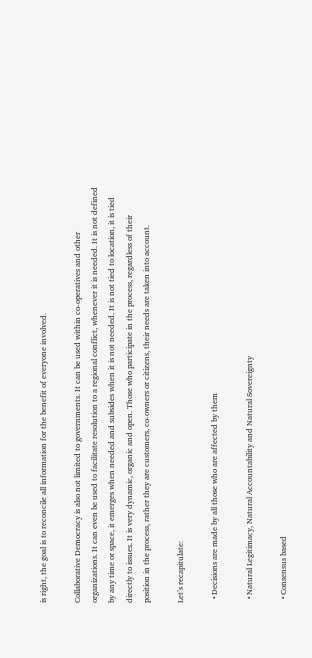is right, the goal is to reconcile all information for the benefit of everyone involved.

Collaborative Democracy is also not limited to governments. It can be used within co-operatives and other organizations. It can even be used to facilitate resolution to a regional conflict, whenever it is needed. It is not defined by any time or space, it emerges when needed and subsides when it is not needed. It is not tied to location, it is tied directly to issues. It is very dynamic, organic and open. Those who participate in the process, regardless of their position in the process, rather they are customers, co-owners or citizens, their needs are taken into account.

Let’s recapitulate:

  • Decisions are made by all those who are affected by them

  • Natural Legitimacy, Natural Accountability and Natural Sovereignty

  • Consensus based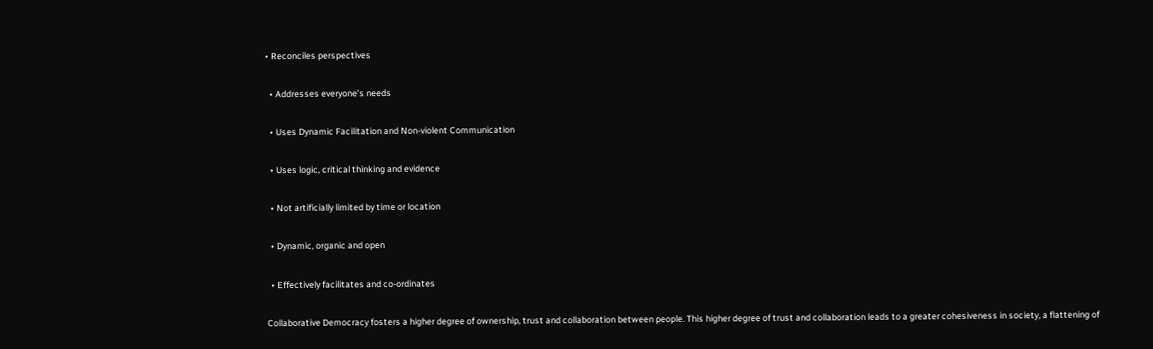• Reconciles perspectives

  • Addresses everyone’s needs

  • Uses Dynamic Facilitation and Non-violent Communication

  • Uses logic, critical thinking and evidence

  • Not artificially limited by time or location

  • Dynamic, organic and open

  • Effectively facilitates and co-ordinates

Collaborative Democracy fosters a higher degree of ownership, trust and collaboration between people. This higher degree of trust and collaboration leads to a greater cohesiveness in society, a flattening of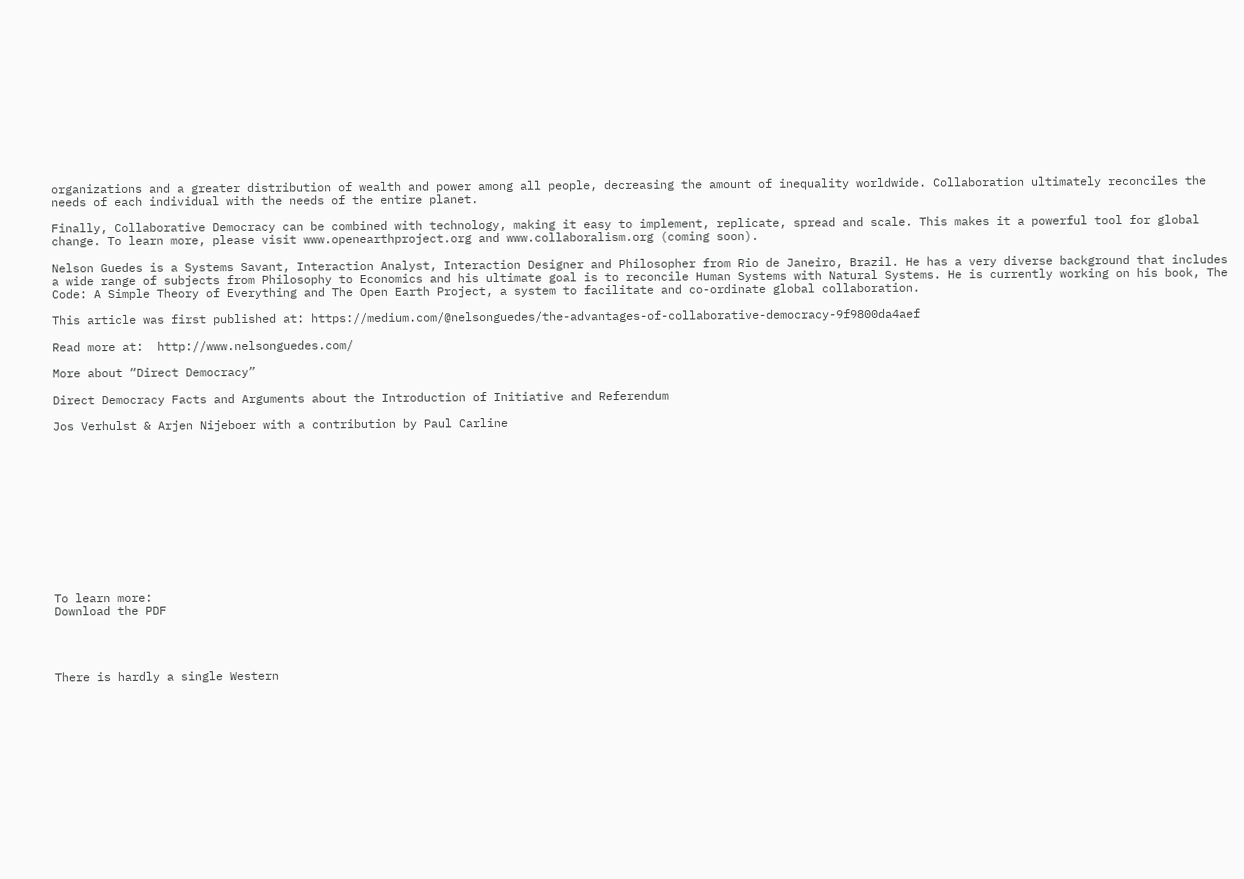organizations and a greater distribution of wealth and power among all people, decreasing the amount of inequality worldwide. Collaboration ultimately reconciles the needs of each individual with the needs of the entire planet.

Finally, Collaborative Democracy can be combined with technology, making it easy to implement, replicate, spread and scale. This makes it a powerful tool for global change. To learn more, please visit www.openearthproject.org and www.collaboralism.org (coming soon).

Nelson Guedes is a Systems Savant, Interaction Analyst, Interaction Designer and Philosopher from Rio de Janeiro, Brazil. He has a very diverse background that includes a wide range of subjects from Philosophy to Economics and his ultimate goal is to reconcile Human Systems with Natural Systems. He is currently working on his book, The Code: A Simple Theory of Everything and The Open Earth Project, a system to facilitate and co-ordinate global collaboration.

This article was first published at: https://medium.com/@nelsonguedes/the-advantages-of-collaborative-democracy-9f9800da4aef

Read more at:  http://www.nelsonguedes.com/

More about “Direct Democracy”

Direct Democracy Facts and Arguments about the Introduction of Initiative and Referendum

Jos Verhulst & Arjen Nijeboer with a contribution by Paul Carline












To learn more:
Download the PDF




There is hardly a single Western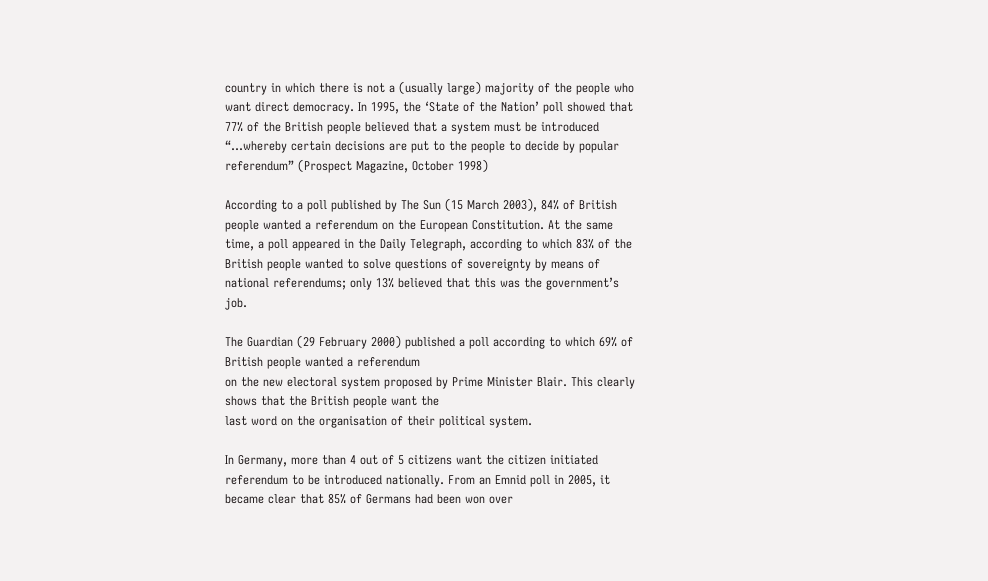country in which there is not a (usually large) majority of the people who want direct democracy. In 1995, the ‘State of the Nation’ poll showed that 77% of the British people believed that a system must be introduced “…whereby certain decisions are put to the people to decide by popular referendum” (Prospect Magazine, October 1998)

According to a poll published by The Sun (15 March 2003), 84% of British people wanted a referendum on the European Constitution. At the same time, a poll appeared in the Daily Telegraph, according to which 83% of the British people wanted to solve questions of sovereignty by means of national referendums; only 13% believed that this was the government’s job.

The Guardian (29 February 2000) published a poll according to which 69% of British people wanted a referendum
on the new electoral system proposed by Prime Minister Blair. This clearly shows that the British people want the
last word on the organisation of their political system.

In Germany, more than 4 out of 5 citizens want the citizen initiated referendum to be introduced nationally. From an Emnid poll in 2005, it became clear that 85% of Germans had been won over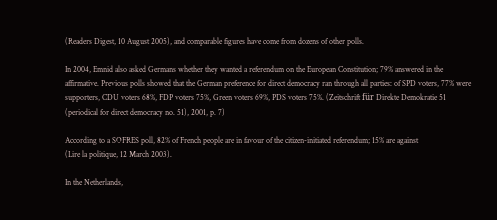(Readers Digest, 10 August 2005), and comparable figures have come from dozens of other polls.

In 2004, Emnid also asked Germans whether they wanted a referendum on the European Constitution; 79% answered in the affirmative. Previous polls showed that the German preference for direct democracy ran through all parties: of SPD voters, 77% were supporters, CDU voters 68%, FDP voters 75%, Green voters 69%, PDS voters 75%. (Zeitschrift für Direkte Demokratie 51 (periodical for direct democracy no. 51), 2001, p. 7)

According to a SOFRES poll, 82% of French people are in favour of the citizen-initiated referendum; 15% are against
(Lire la politique, 12 March 2003).

In the Netherlands,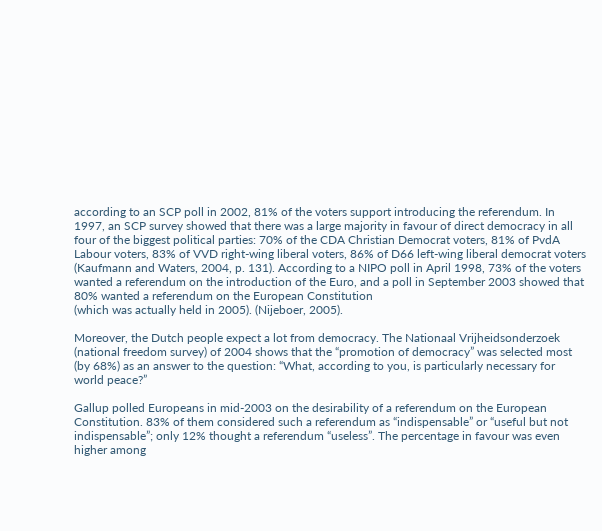according to an SCP poll in 2002, 81% of the voters support introducing the referendum. In 1997, an SCP survey showed that there was a large majority in favour of direct democracy in all four of the biggest political parties: 70% of the CDA Christian Democrat voters, 81% of PvdA Labour voters, 83% of VVD right-wing liberal voters, 86% of D66 left-wing liberal democrat voters (Kaufmann and Waters, 2004, p. 131). According to a NIPO poll in April 1998, 73% of the voters wanted a referendum on the introduction of the Euro, and a poll in September 2003 showed that 80% wanted a referendum on the European Constitution
(which was actually held in 2005). (Nijeboer, 2005).

Moreover, the Dutch people expect a lot from democracy. The Nationaal Vrijheidsonderzoek (national freedom survey) of 2004 shows that the “promotion of democracy” was selected most (by 68%) as an answer to the question: “What, according to you, is particularly necessary for world peace?”

Gallup polled Europeans in mid-2003 on the desirability of a referendum on the European Constitution. 83% of them considered such a referendum as “indispensable” or “useful but not indispensable”; only 12% thought a referendum “useless”. The percentage in favour was even higher among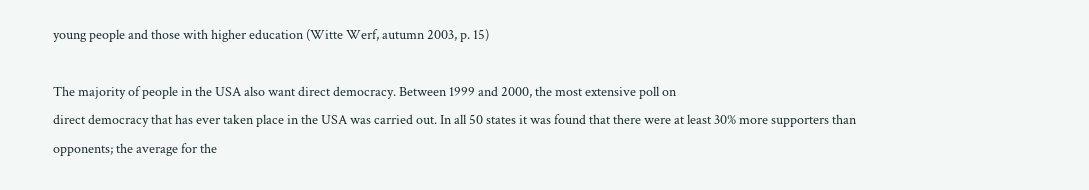young people and those with higher education (Witte Werf, autumn 2003, p. 15)

The majority of people in the USA also want direct democracy. Between 1999 and 2000, the most extensive poll on
direct democracy that has ever taken place in the USA was carried out. In all 50 states it was found that there were at least 30% more supporters than opponents; the average for the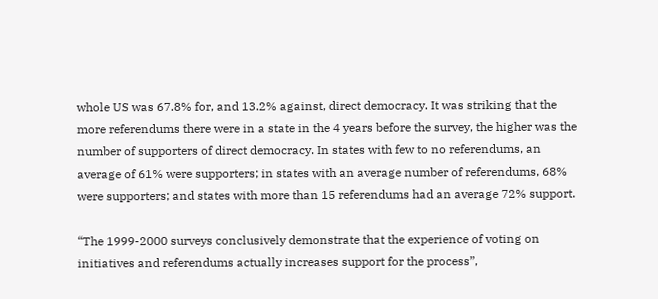whole US was 67.8% for, and 13.2% against, direct democracy. It was striking that the more referendums there were in a state in the 4 years before the survey, the higher was the number of supporters of direct democracy. In states with few to no referendums, an average of 61% were supporters; in states with an average number of referendums, 68% were supporters; and states with more than 15 referendums had an average 72% support.

“The 1999-2000 surveys conclusively demonstrate that the experience of voting on initiatives and referendums actually increases support for the process”,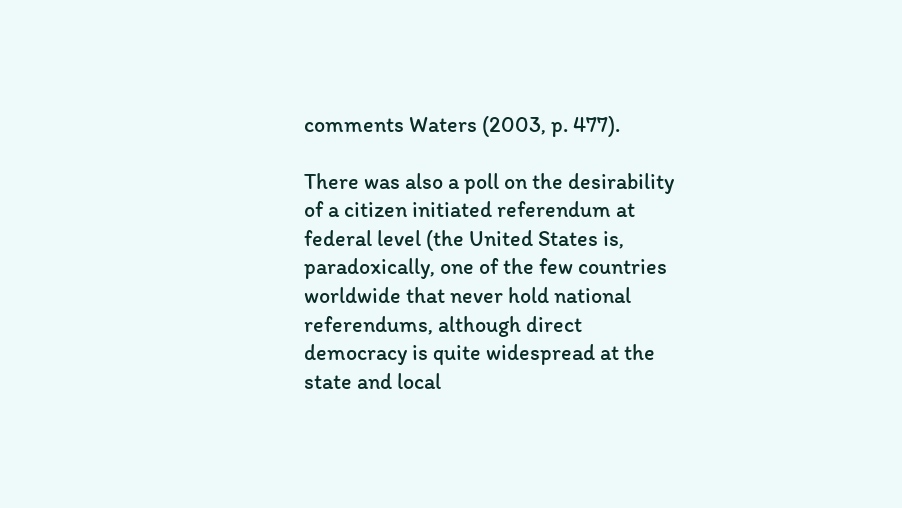comments Waters (2003, p. 477).

There was also a poll on the desirability of a citizen initiated referendum at federal level (the United States is, paradoxically, one of the few countries worldwide that never hold national referendums, although direct democracy is quite widespread at the state and local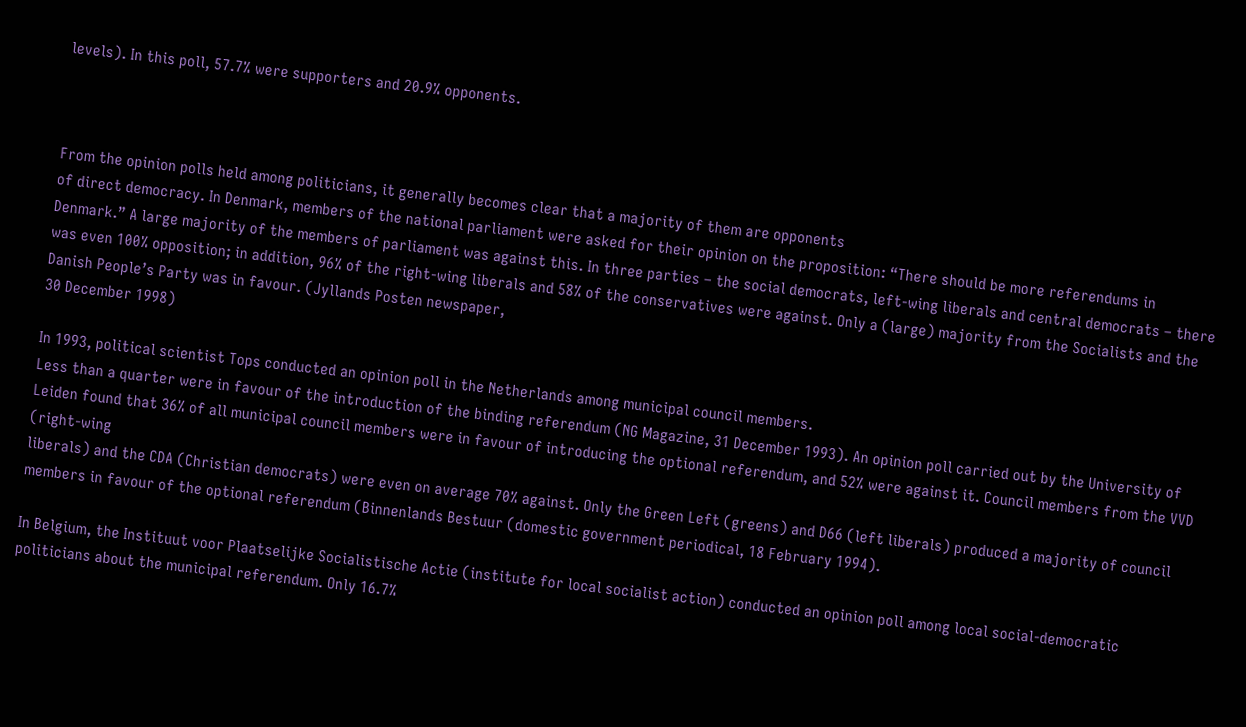levels). In this poll, 57.7% were supporters and 20.9% opponents.



From the opinion polls held among politicians, it generally becomes clear that a majority of them are opponents
of direct democracy. In Denmark, members of the national parliament were asked for their opinion on the proposition: “There should be more referendums in Denmark.” A large majority of the members of parliament was against this. In three parties – the social democrats, left-wing liberals and central democrats – there was even 100% opposition; in addition, 96% of the right-wing liberals and 58% of the conservatives were against. Only a (large) majority from the Socialists and the Danish People’s Party was in favour. (Jyllands Posten newspaper,
30 December 1998)

In 1993, political scientist Tops conducted an opinion poll in the Netherlands among municipal council members.
Less than a quarter were in favour of the introduction of the binding referendum (NG Magazine, 31 December 1993). An opinion poll carried out by the University of Leiden found that 36% of all municipal council members were in favour of introducing the optional referendum, and 52% were against it. Council members from the VVD (right-wing
liberals) and the CDA (Christian democrats) were even on average 70% against. Only the Green Left (greens) and D66 (left liberals) produced a majority of council members in favour of the optional referendum (Binnenlands Bestuur (domestic government periodical, 18 February 1994).

In Belgium, the Instituut voor Plaatselijke Socialistische Actie (institute for local socialist action) conducted an opinion poll among local social-democratic politicians about the municipal referendum. Only 16.7%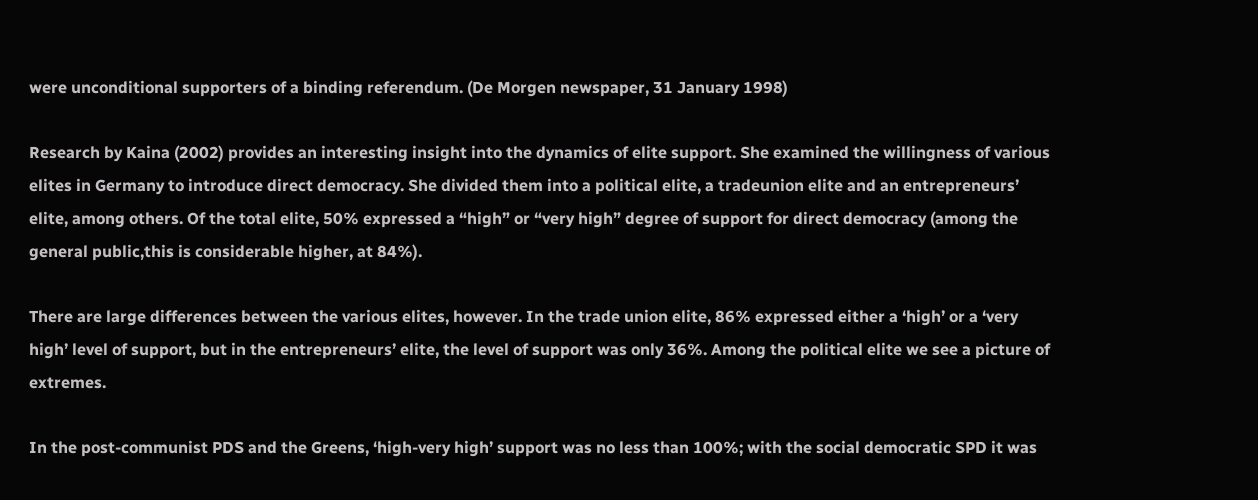were unconditional supporters of a binding referendum. (De Morgen newspaper, 31 January 1998)

Research by Kaina (2002) provides an interesting insight into the dynamics of elite support. She examined the willingness of various elites in Germany to introduce direct democracy. She divided them into a political elite, a tradeunion elite and an entrepreneurs’ elite, among others. Of the total elite, 50% expressed a “high” or “very high” degree of support for direct democracy (among the general public,this is considerable higher, at 84%).

There are large differences between the various elites, however. In the trade union elite, 86% expressed either a ‘high’ or a ‘very high’ level of support, but in the entrepreneurs’ elite, the level of support was only 36%. Among the political elite we see a picture of extremes.

In the post-communist PDS and the Greens, ‘high-very high’ support was no less than 100%; with the social democratic SPD it was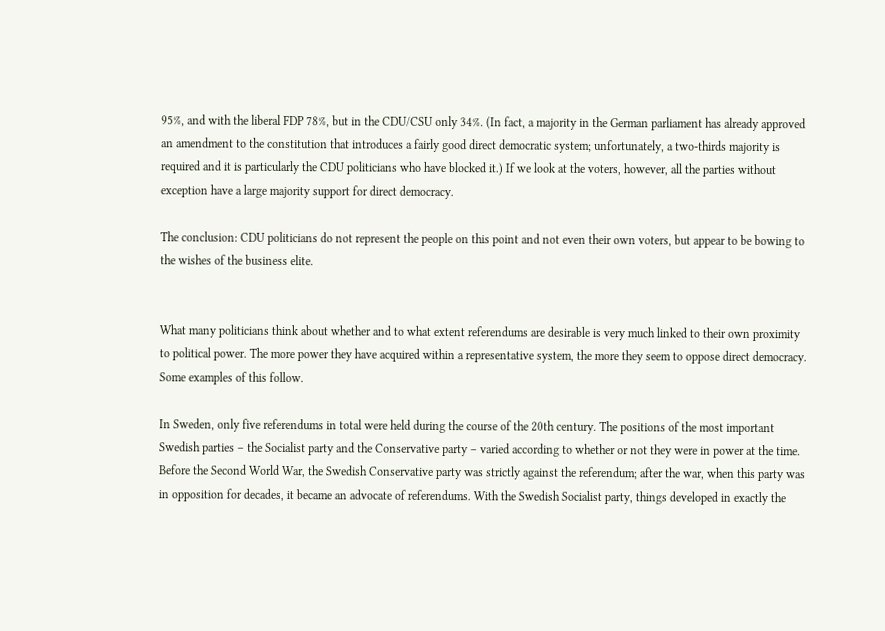95%, and with the liberal FDP 78%, but in the CDU/CSU only 34%. (In fact, a majority in the German parliament has already approved an amendment to the constitution that introduces a fairly good direct democratic system; unfortunately, a two-thirds majority is required and it is particularly the CDU politicians who have blocked it.) If we look at the voters, however, all the parties without exception have a large majority support for direct democracy.

The conclusion: CDU politicians do not represent the people on this point and not even their own voters, but appear to be bowing to the wishes of the business elite.


What many politicians think about whether and to what extent referendums are desirable is very much linked to their own proximity to political power. The more power they have acquired within a representative system, the more they seem to oppose direct democracy. Some examples of this follow.

In Sweden, only five referendums in total were held during the course of the 20th century. The positions of the most important Swedish parties – the Socialist party and the Conservative party – varied according to whether or not they were in power at the time. Before the Second World War, the Swedish Conservative party was strictly against the referendum; after the war, when this party was in opposition for decades, it became an advocate of referendums. With the Swedish Socialist party, things developed in exactly the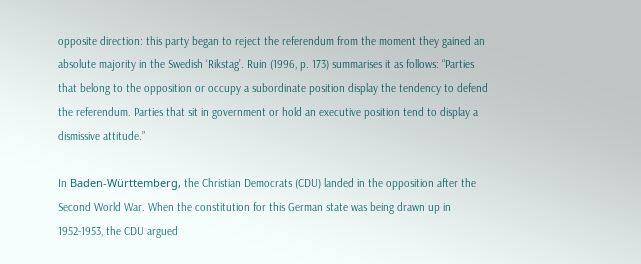opposite direction: this party began to reject the referendum from the moment they gained an absolute majority in the Swedish ‘Rikstag’. Ruin (1996, p. 173) summarises it as follows: “Parties that belong to the opposition or occupy a subordinate position display the tendency to defend the referendum. Parties that sit in government or hold an executive position tend to display a dismissive attitude.”

In Baden-Württemberg, the Christian Democrats (CDU) landed in the opposition after the Second World War. When the constitution for this German state was being drawn up in 1952-1953, the CDU argued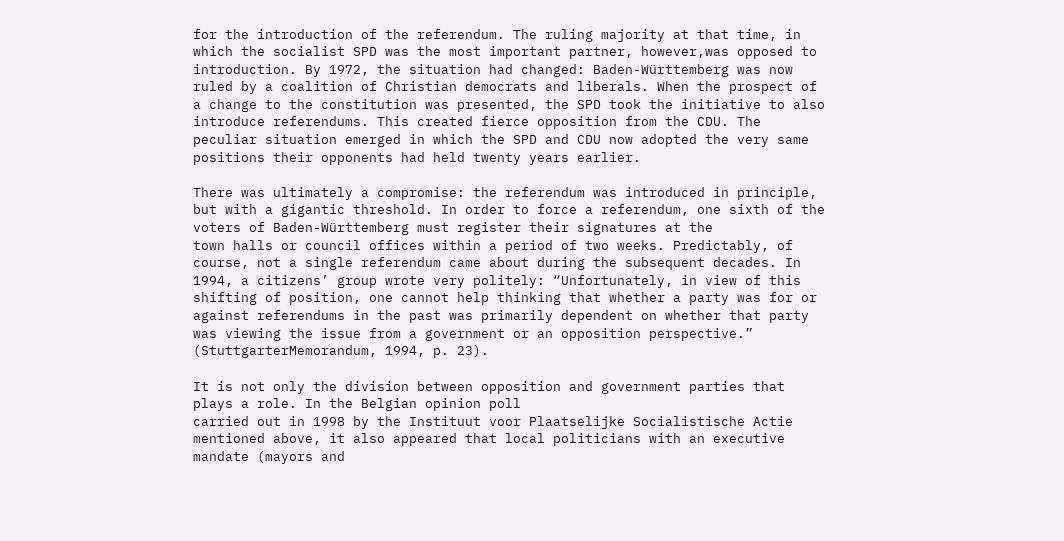for the introduction of the referendum. The ruling majority at that time, in which the socialist SPD was the most important partner, however,was opposed to introduction. By 1972, the situation had changed: Baden-Württemberg was now ruled by a coalition of Christian democrats and liberals. When the prospect of a change to the constitution was presented, the SPD took the initiative to also introduce referendums. This created fierce opposition from the CDU. The peculiar situation emerged in which the SPD and CDU now adopted the very same positions their opponents had held twenty years earlier.

There was ultimately a compromise: the referendum was introduced in principle, but with a gigantic threshold. In order to force a referendum, one sixth of the voters of Baden-Württemberg must register their signatures at the
town halls or council offices within a period of two weeks. Predictably, of course, not a single referendum came about during the subsequent decades. In 1994, a citizens’ group wrote very politely: “Unfortunately, in view of this shifting of position, one cannot help thinking that whether a party was for or against referendums in the past was primarily dependent on whether that party was viewing the issue from a government or an opposition perspective.” (StuttgarterMemorandum, 1994, p. 23).

It is not only the division between opposition and government parties that plays a role. In the Belgian opinion poll
carried out in 1998 by the Instituut voor Plaatselijke Socialistische Actie mentioned above, it also appeared that local politicians with an executive mandate (mayors and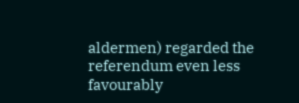aldermen) regarded the referendum even less favourably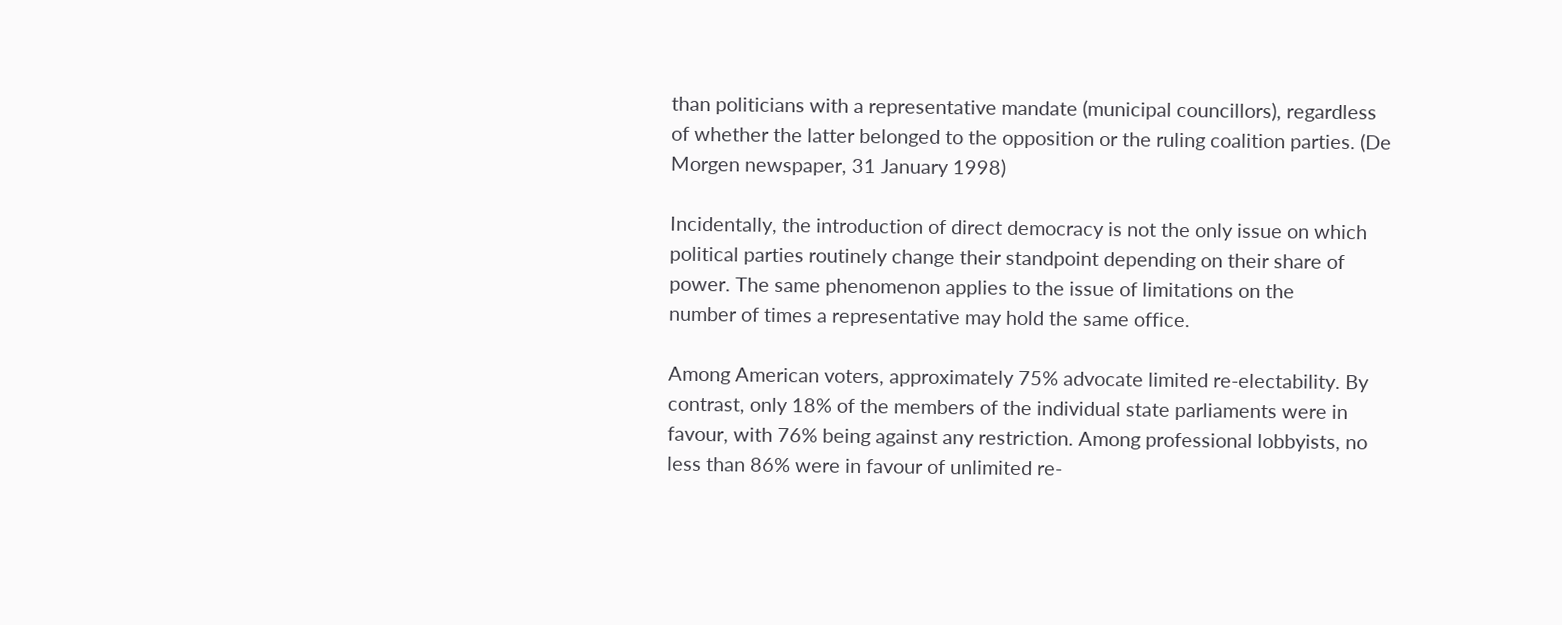than politicians with a representative mandate (municipal councillors), regardless of whether the latter belonged to the opposition or the ruling coalition parties. (De Morgen newspaper, 31 January 1998)

Incidentally, the introduction of direct democracy is not the only issue on which political parties routinely change their standpoint depending on their share of power. The same phenomenon applies to the issue of limitations on the
number of times a representative may hold the same office.

Among American voters, approximately 75% advocate limited re-electability. By contrast, only 18% of the members of the individual state parliaments were in favour, with 76% being against any restriction. Among professional lobbyists, no less than 86% were in favour of unlimited re-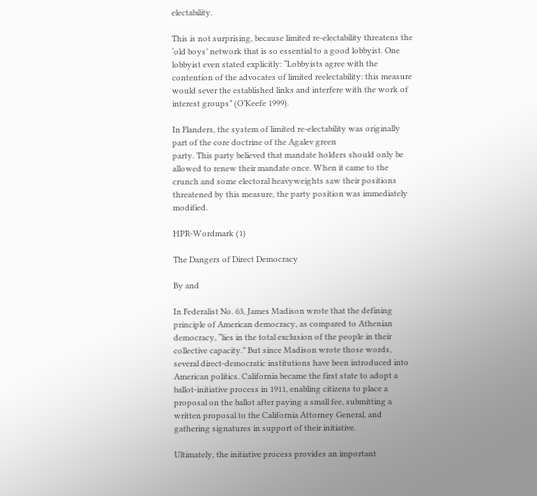electability.

This is not surprising, because limited re-electability threatens the ‘old boys’ network that is so essential to a good lobbyist. One lobbyist even stated explicitly: “Lobbyists agree with the contention of the advocates of limited reelectability: this measure would sever the established links and interfere with the work of interest groups” (O’Keefe 1999).

In Flanders, the system of limited re-electability was originally part of the core doctrine of the Agalev green
party. This party believed that mandate holders should only be allowed to renew their mandate once. When it came to the crunch and some electoral heavyweights saw their positions threatened by this measure, the party position was immediately modified.

HPR-Wordmark (1)

The Dangers of Direct Democracy

By and

In Federalist No. 63, James Madison wrote that the defining principle of American democracy, as compared to Athenian democracy, “lies in the total exclusion of the people in their collective capacity.” But since Madison wrote those words, several direct-democratic institutions have been introduced into American politics. California became the first state to adopt a ballot-initiative process in 1911, enabling citizens to place a proposal on the ballot after paying a small fee, submitting a written proposal to the California Attorney General, and gathering signatures in support of their initiative.

Ultimately, the initiative process provides an important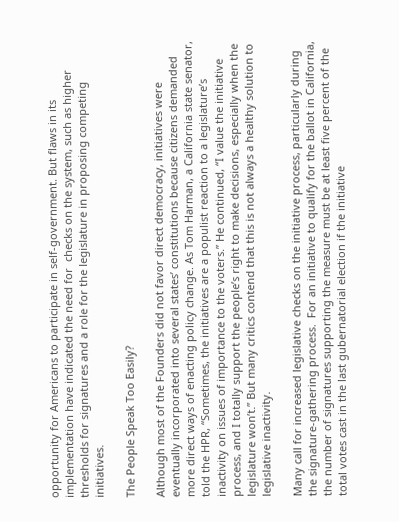opportunity for Americans to participate in self-government. But flaws in its implementation have indicated the need for  checks on the system, such as higher thresholds for signatures and a role for the legislature in proposing competing initiatives.

The People Speak Too Easily?

Although most of the Founders did not favor direct democracy, initiatives were eventually incorporated into several states’ constitutions because citizens demanded more direct ways of enacting policy change. As Tom Harman, a California state senator, told the HPR, “Sometimes, the initiatives are a populist reaction to a legislature’s inactivity on issues of importance to the voters.” He continued, “I value the initiative process, and I totally support the people’s right to make decisions, especially when the legislature won’t.” But many critics contend that this is not always a healthy solution to legislative inactivity.

Many call for increased legislative checks on the initiative process, particularly during the signature-gathering process.  For an initiative to qualify for the ballot in California, the number of signatures supporting the measure must be at least five percent of the total votes cast in the last gubernatorial election if the initiative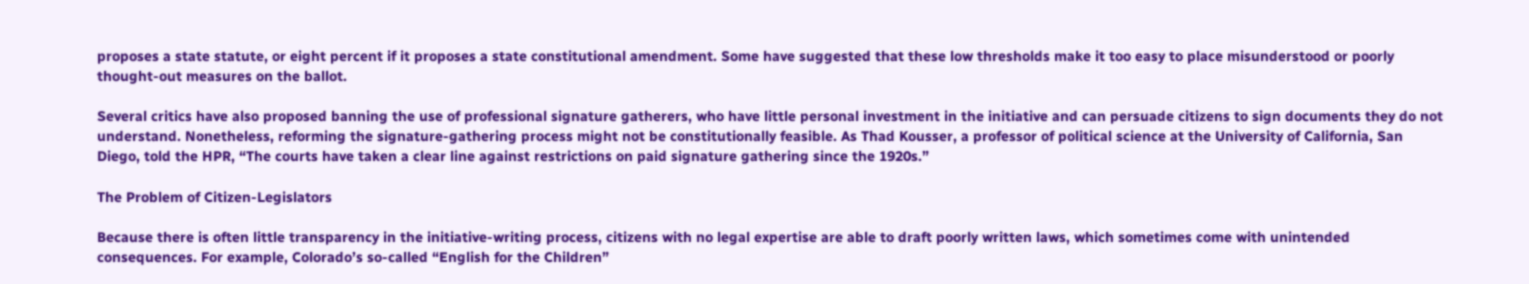proposes a state statute, or eight percent if it proposes a state constitutional amendment. Some have suggested that these low thresholds make it too easy to place misunderstood or poorly thought-out measures on the ballot.

Several critics have also proposed banning the use of professional signature gatherers, who have little personal investment in the initiative and can persuade citizens to sign documents they do not understand. Nonetheless, reforming the signature-gathering process might not be constitutionally feasible. As Thad Kousser, a professor of political science at the University of California, San Diego, told the HPR, “The courts have taken a clear line against restrictions on paid signature gathering since the 1920s.”

The Problem of Citizen-Legislators

Because there is often little transparency in the initiative-writing process, citizens with no legal expertise are able to draft poorly written laws, which sometimes come with unintended consequences. For example, Colorado’s so-called “English for the Children”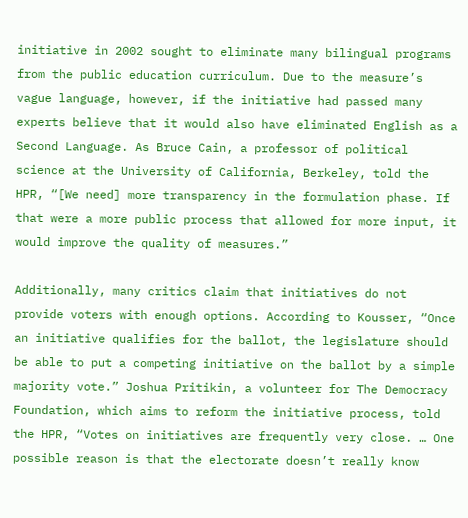initiative in 2002 sought to eliminate many bilingual programs from the public education curriculum. Due to the measure’s vague language, however, if the initiative had passed many experts believe that it would also have eliminated English as a Second Language. As Bruce Cain, a professor of political science at the University of California, Berkeley, told the HPR, “[We need] more transparency in the formulation phase. If that were a more public process that allowed for more input, it would improve the quality of measures.”

Additionally, many critics claim that initiatives do not provide voters with enough options. According to Kousser, “Once an initiative qualifies for the ballot, the legislature should be able to put a competing initiative on the ballot by a simple majority vote.” Joshua Pritikin, a volunteer for The Democracy Foundation, which aims to reform the initiative process, told the HPR, “Votes on initiatives are frequently very close. … One possible reason is that the electorate doesn’t really know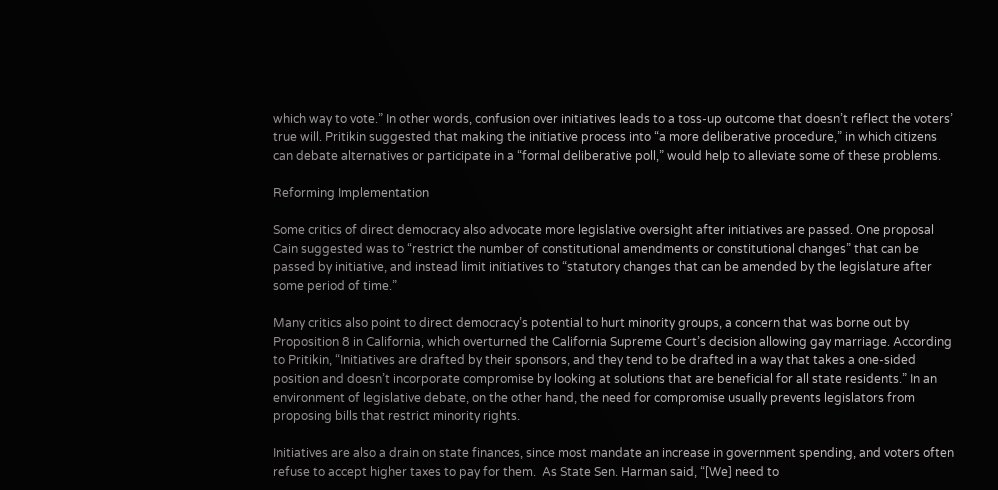which way to vote.” In other words, confusion over initiatives leads to a toss-up outcome that doesn’t reflect the voters’ true will. Pritikin suggested that making the initiative process into “a more deliberative procedure,” in which citizens can debate alternatives or participate in a “formal deliberative poll,” would help to alleviate some of these problems.

Reforming Implementation

Some critics of direct democracy also advocate more legislative oversight after initiatives are passed. One proposal Cain suggested was to “restrict the number of constitutional amendments or constitutional changes” that can be passed by initiative, and instead limit initiatives to “statutory changes that can be amended by the legislature after some period of time.”

Many critics also point to direct democracy’s potential to hurt minority groups, a concern that was borne out by Proposition 8 in California, which overturned the California Supreme Court’s decision allowing gay marriage. According to Pritikin, “Initiatives are drafted by their sponsors, and they tend to be drafted in a way that takes a one-sided position and doesn’t incorporate compromise by looking at solutions that are beneficial for all state residents.” In an environment of legislative debate, on the other hand, the need for compromise usually prevents legislators from proposing bills that restrict minority rights.

Initiatives are also a drain on state finances, since most mandate an increase in government spending, and voters often refuse to accept higher taxes to pay for them.  As State Sen. Harman said, “[We] need to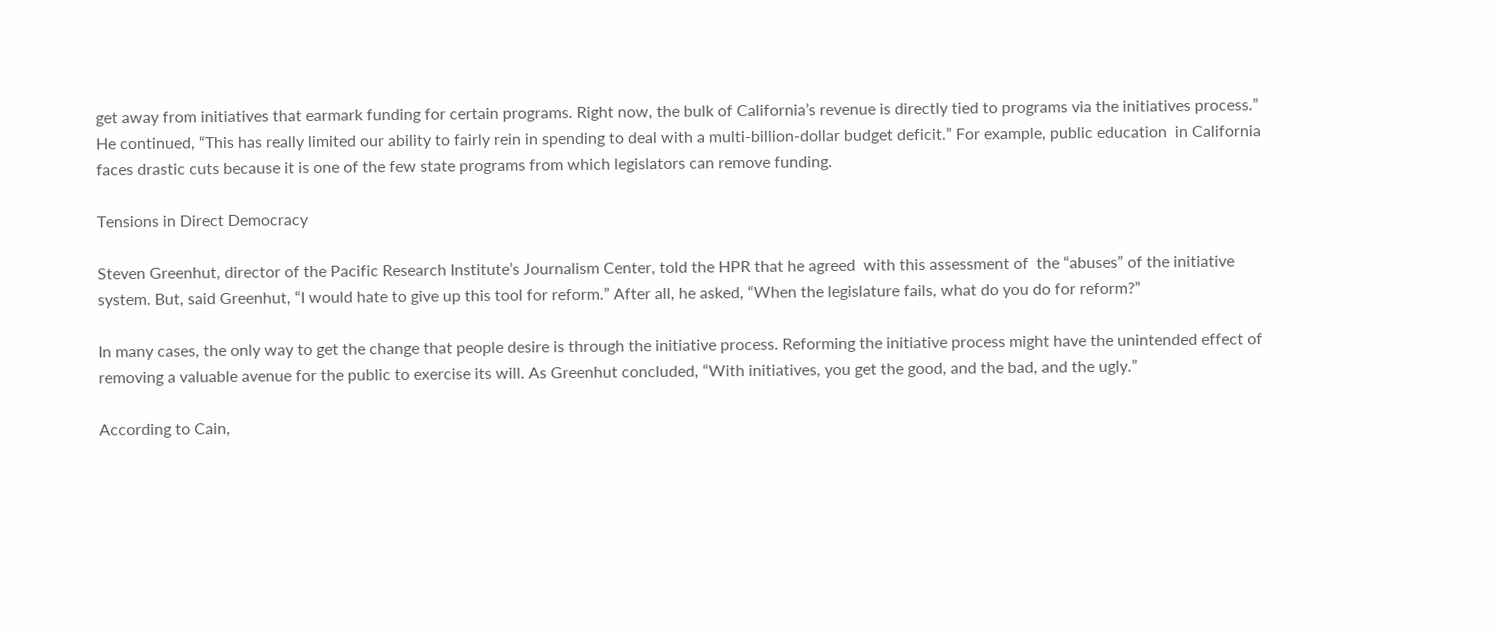get away from initiatives that earmark funding for certain programs. Right now, the bulk of California’s revenue is directly tied to programs via the initiatives process.” He continued, “This has really limited our ability to fairly rein in spending to deal with a multi-billion-dollar budget deficit.” For example, public education  in California faces drastic cuts because it is one of the few state programs from which legislators can remove funding.

Tensions in Direct Democracy

Steven Greenhut, director of the Pacific Research Institute’s Journalism Center, told the HPR that he agreed  with this assessment of  the “abuses” of the initiative system. But, said Greenhut, “I would hate to give up this tool for reform.” After all, he asked, “When the legislature fails, what do you do for reform?”

In many cases, the only way to get the change that people desire is through the initiative process. Reforming the initiative process might have the unintended effect of removing a valuable avenue for the public to exercise its will. As Greenhut concluded, “With initiatives, you get the good, and the bad, and the ugly.”

According to Cain,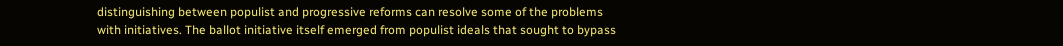distinguishing between populist and progressive reforms can resolve some of the problems with initiatives. The ballot initiative itself emerged from populist ideals that sought to bypass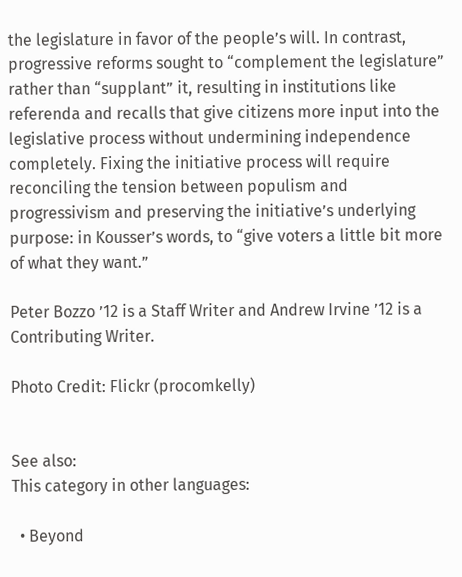the legislature in favor of the people’s will. In contrast, progressive reforms sought to “complement the legislature” rather than “supplant” it, resulting in institutions like referenda and recalls that give citizens more input into the legislative process without undermining independence completely. Fixing the initiative process will require reconciling the tension between populism and progressivism and preserving the initiative’s underlying purpose: in Kousser’s words, to “give voters a little bit more of what they want.”

Peter Bozzo ’12 is a Staff Writer and Andrew Irvine ’12 is a Contributing Writer.

Photo Credit: Flickr (procomkelly)


See also:
This category in other languages:

  • Beyond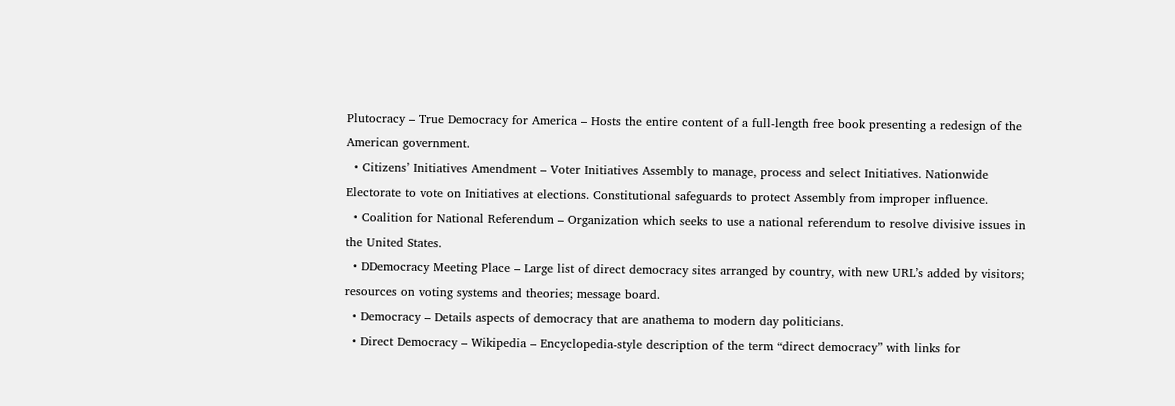Plutocracy – True Democracy for America – Hosts the entire content of a full-length free book presenting a redesign of the American government.
  • Citizens’ Initiatives Amendment – Voter Initiatives Assembly to manage, process and select Initiatives. Nationwide Electorate to vote on Initiatives at elections. Constitutional safeguards to protect Assembly from improper influence.
  • Coalition for National Referendum – Organization which seeks to use a national referendum to resolve divisive issues in the United States.
  • DDemocracy Meeting Place – Large list of direct democracy sites arranged by country, with new URL’s added by visitors; resources on voting systems and theories; message board.
  • Democracy – Details aspects of democracy that are anathema to modern day politicians.
  • Direct Democracy – Wikipedia – Encyclopedia-style description of the term “direct democracy” with links for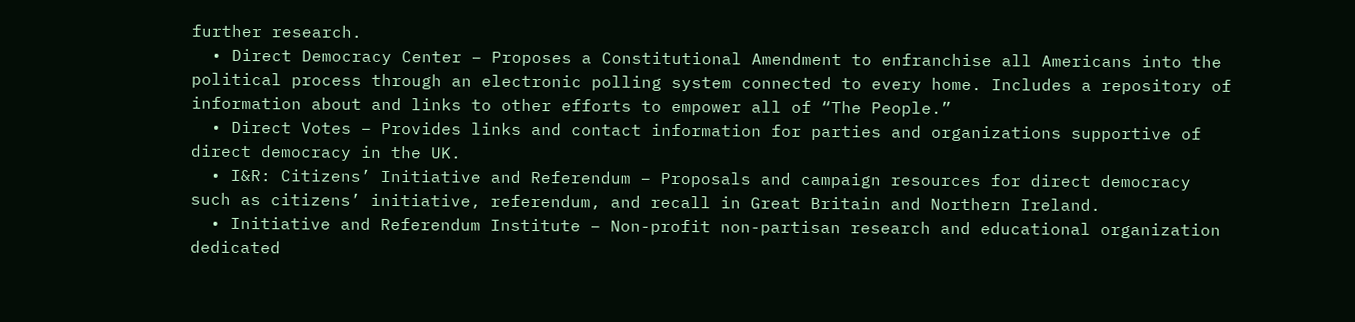further research.
  • Direct Democracy Center – Proposes a Constitutional Amendment to enfranchise all Americans into the political process through an electronic polling system connected to every home. Includes a repository of information about and links to other efforts to empower all of “The People.”
  • Direct Votes – Provides links and contact information for parties and organizations supportive of direct democracy in the UK.
  • I&R: Citizens’ Initiative and Referendum – Proposals and campaign resources for direct democracy such as citizens’ initiative, referendum, and recall in Great Britain and Northern Ireland.
  • Initiative and Referendum Institute – Non-profit non-partisan research and educational organization dedicated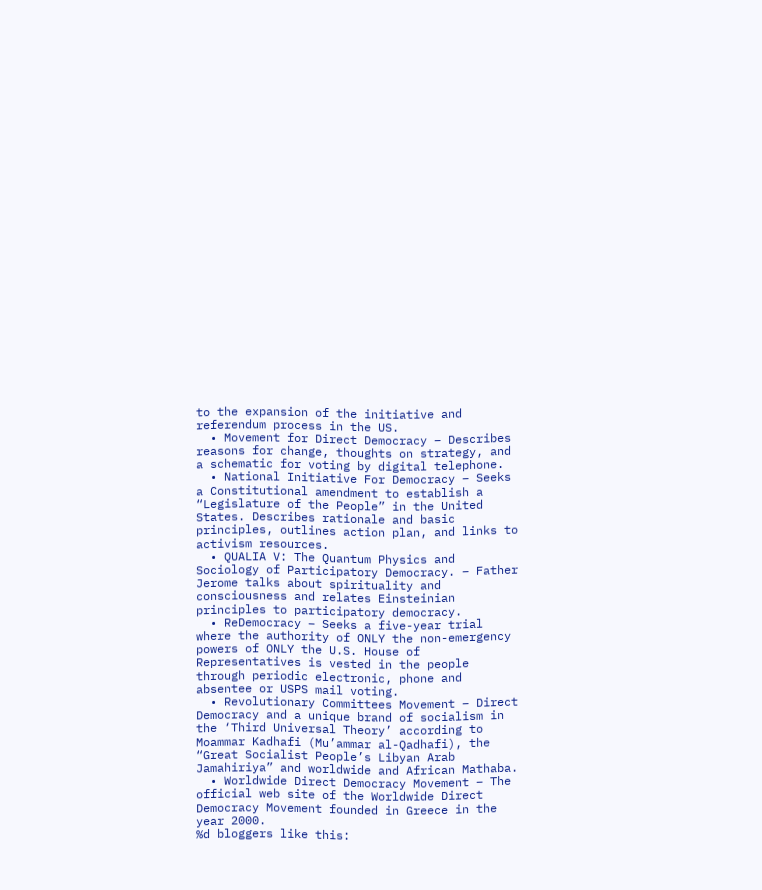to the expansion of the initiative and referendum process in the US.
  • Movement for Direct Democracy – Describes reasons for change, thoughts on strategy, and a schematic for voting by digital telephone.
  • National Initiative For Democracy – Seeks a Constitutional amendment to establish a “Legislature of the People” in the United States. Describes rationale and basic principles, outlines action plan, and links to activism resources.
  • QUALIA V: The Quantum Physics and Sociology of Participatory Democracy. – Father Jerome talks about spirituality and consciousness and relates Einsteinian principles to participatory democracy.
  • ReDemocracy – Seeks a five-year trial where the authority of ONLY the non-emergency powers of ONLY the U.S. House of Representatives is vested in the people through periodic electronic, phone and absentee or USPS mail voting.
  • Revolutionary Committees Movement – Direct Democracy and a unique brand of socialism in the ‘Third Universal Theory’ according to Moammar Kadhafi (Mu’ammar al-Qadhafi), the “Great Socialist People’s Libyan Arab Jamahiriya” and worldwide and African Mathaba.
  • Worldwide Direct Democracy Movement – The official web site of the Worldwide Direct Democracy Movement founded in Greece in the year 2000.
%d bloggers like this: